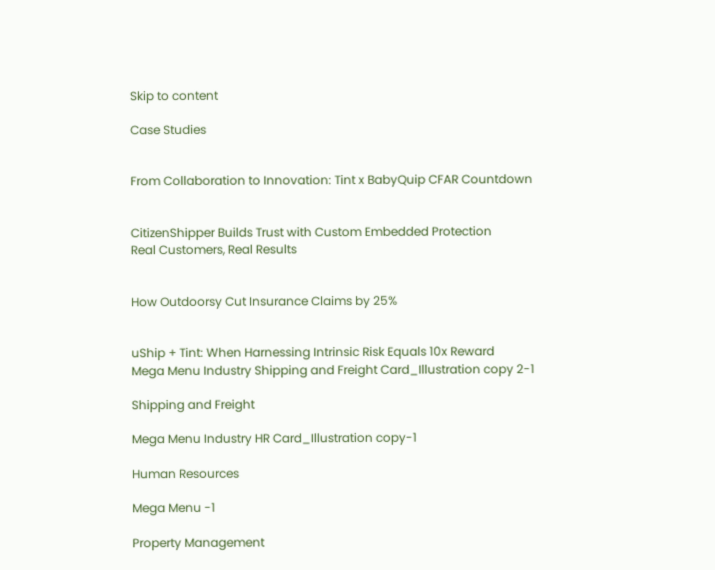Skip to content

Case Studies


From Collaboration to Innovation: Tint x BabyQuip CFAR Countdown


CitizenShipper Builds Trust with Custom Embedded Protection
Real Customers, Real Results


How Outdoorsy Cut Insurance Claims by 25%


uShip + Tint: When Harnessing Intrinsic Risk Equals 10x Reward
Mega Menu Industry Shipping and Freight Card_Illustration copy 2-1

Shipping and Freight

Mega Menu Industry HR Card_Illustration copy-1

Human Resources

Mega Menu -1

Property Management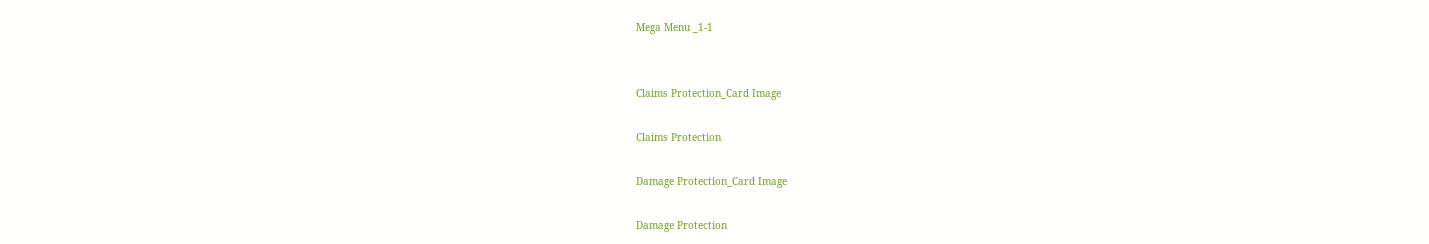Mega Menu _1-1


Claims Protection_Card Image

Claims Protection

Damage Protection_Card Image

Damage Protection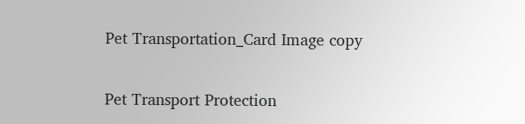Pet Transportation_Card Image copy

Pet Transport Protection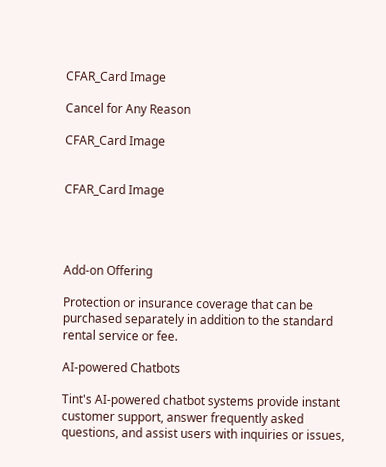CFAR_Card Image

Cancel for Any Reason

CFAR_Card Image


CFAR_Card Image




Add-on Offering

Protection or insurance coverage that can be purchased separately in addition to the standard rental service or fee.

AI-powered Chatbots

Tint's AI-powered chatbot systems provide instant customer support, answer frequently asked questions, and assist users with inquiries or issues,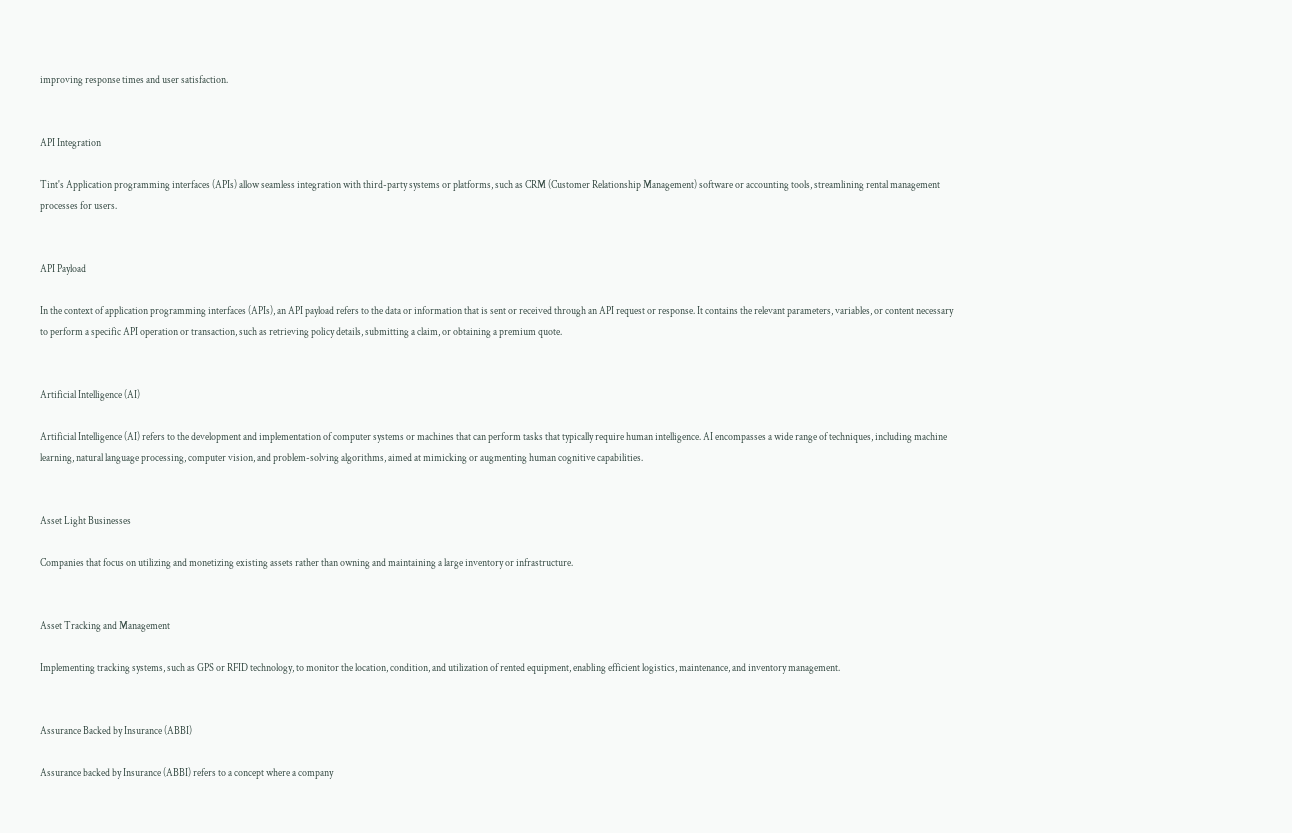improving response times and user satisfaction.


API Integration

Tint's Application programming interfaces (APIs) allow seamless integration with third-party systems or platforms, such as CRM (Customer Relationship Management) software or accounting tools, streamlining rental management processes for users.


API Payload

In the context of application programming interfaces (APIs), an API payload refers to the data or information that is sent or received through an API request or response. It contains the relevant parameters, variables, or content necessary to perform a specific API operation or transaction, such as retrieving policy details, submitting a claim, or obtaining a premium quote.


Artificial Intelligence (AI)

Artificial Intelligence (AI) refers to the development and implementation of computer systems or machines that can perform tasks that typically require human intelligence. AI encompasses a wide range of techniques, including machine learning, natural language processing, computer vision, and problem-solving algorithms, aimed at mimicking or augmenting human cognitive capabilities.


Asset Light Businesses

Companies that focus on utilizing and monetizing existing assets rather than owning and maintaining a large inventory or infrastructure.


Asset Tracking and Management

Implementing tracking systems, such as GPS or RFID technology, to monitor the location, condition, and utilization of rented equipment, enabling efficient logistics, maintenance, and inventory management.


Assurance Backed by Insurance (ABBI)

Assurance backed by Insurance (ABBI) refers to a concept where a company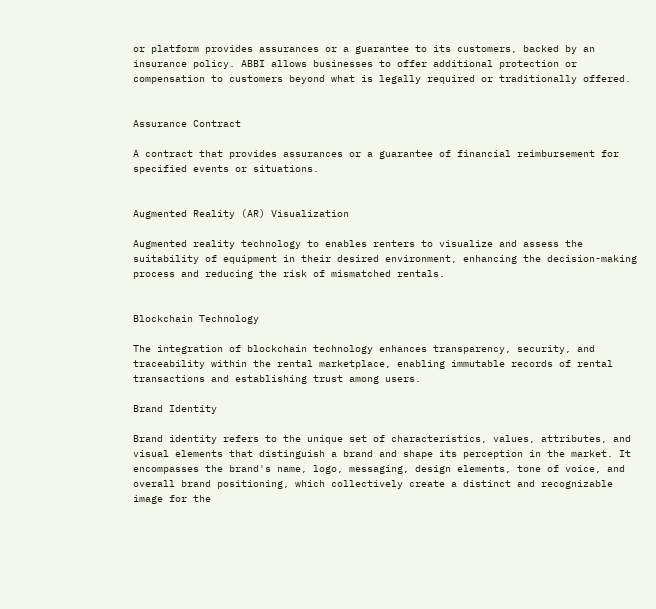or platform provides assurances or a guarantee to its customers, backed by an insurance policy. ABBI allows businesses to offer additional protection or compensation to customers beyond what is legally required or traditionally offered.


Assurance Contract

A contract that provides assurances or a guarantee of financial reimbursement for specified events or situations.


Augmented Reality (AR) Visualization

Augmented reality technology to enables renters to visualize and assess the suitability of equipment in their desired environment, enhancing the decision-making process and reducing the risk of mismatched rentals.


Blockchain Technology

The integration of blockchain technology enhances transparency, security, and traceability within the rental marketplace, enabling immutable records of rental transactions and establishing trust among users.

Brand Identity

Brand identity refers to the unique set of characteristics, values, attributes, and visual elements that distinguish a brand and shape its perception in the market. It encompasses the brand's name, logo, messaging, design elements, tone of voice, and overall brand positioning, which collectively create a distinct and recognizable image for the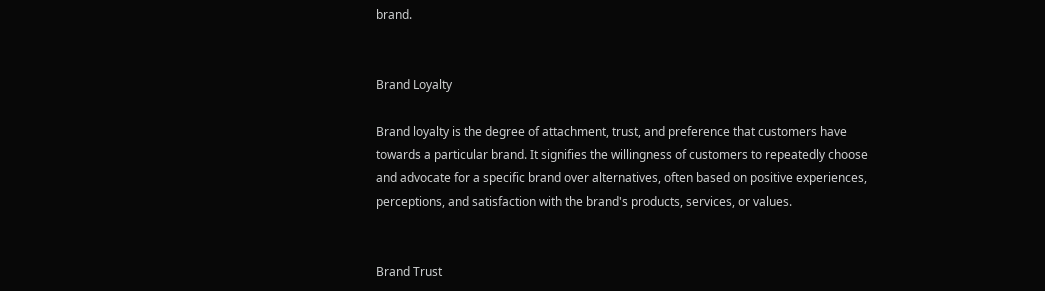brand.


Brand Loyalty

Brand loyalty is the degree of attachment, trust, and preference that customers have towards a particular brand. It signifies the willingness of customers to repeatedly choose and advocate for a specific brand over alternatives, often based on positive experiences, perceptions, and satisfaction with the brand's products, services, or values.


Brand Trust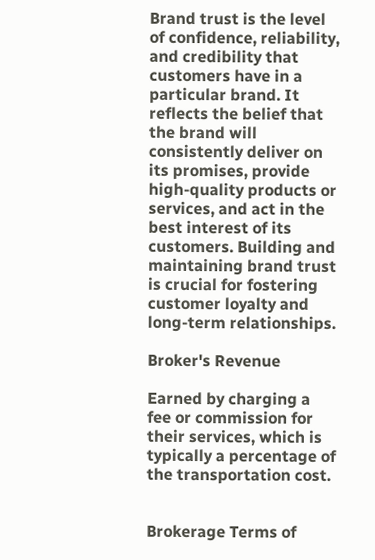Brand trust is the level of confidence, reliability, and credibility that customers have in a particular brand. It reflects the belief that the brand will consistently deliver on its promises, provide high-quality products or services, and act in the best interest of its customers. Building and maintaining brand trust is crucial for fostering customer loyalty and long-term relationships.

Broker's Revenue

Earned by charging a fee or commission for their services, which is typically a percentage of the transportation cost.


Brokerage Terms of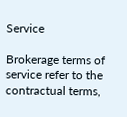Service

Brokerage terms of service refer to the contractual terms,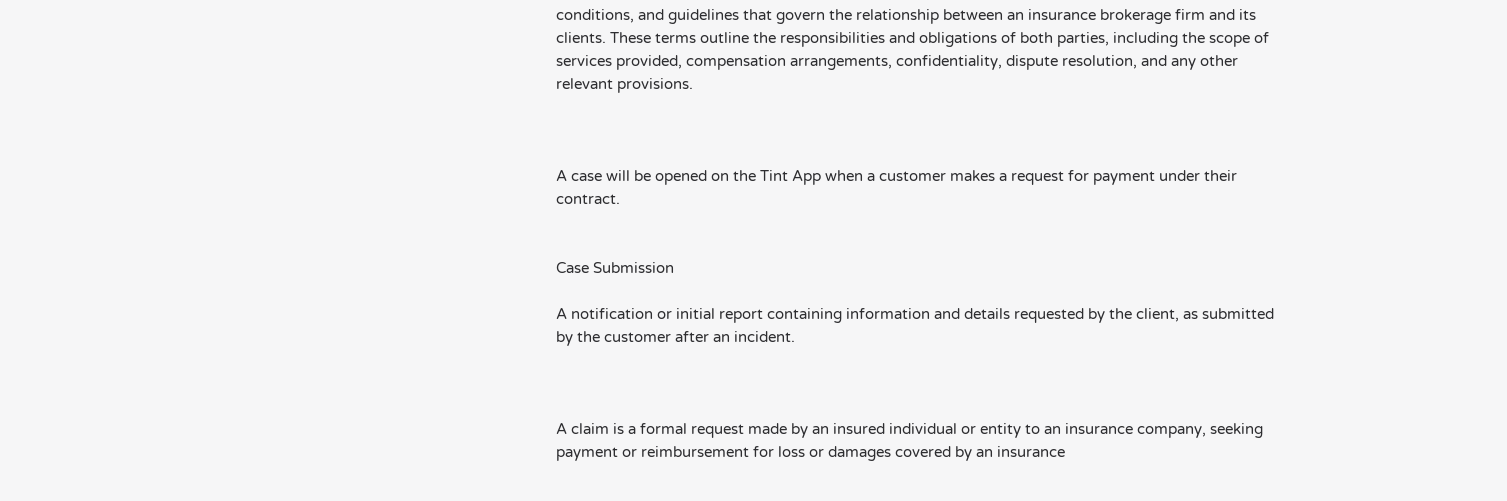conditions, and guidelines that govern the relationship between an insurance brokerage firm and its clients. These terms outline the responsibilities and obligations of both parties, including the scope of services provided, compensation arrangements, confidentiality, dispute resolution, and any other relevant provisions.



A case will be opened on the Tint App when a customer makes a request for payment under their contract.


Case Submission

A notification or initial report containing information and details requested by the client, as submitted by the customer after an incident.



A claim is a formal request made by an insured individual or entity to an insurance company, seeking payment or reimbursement for loss or damages covered by an insurance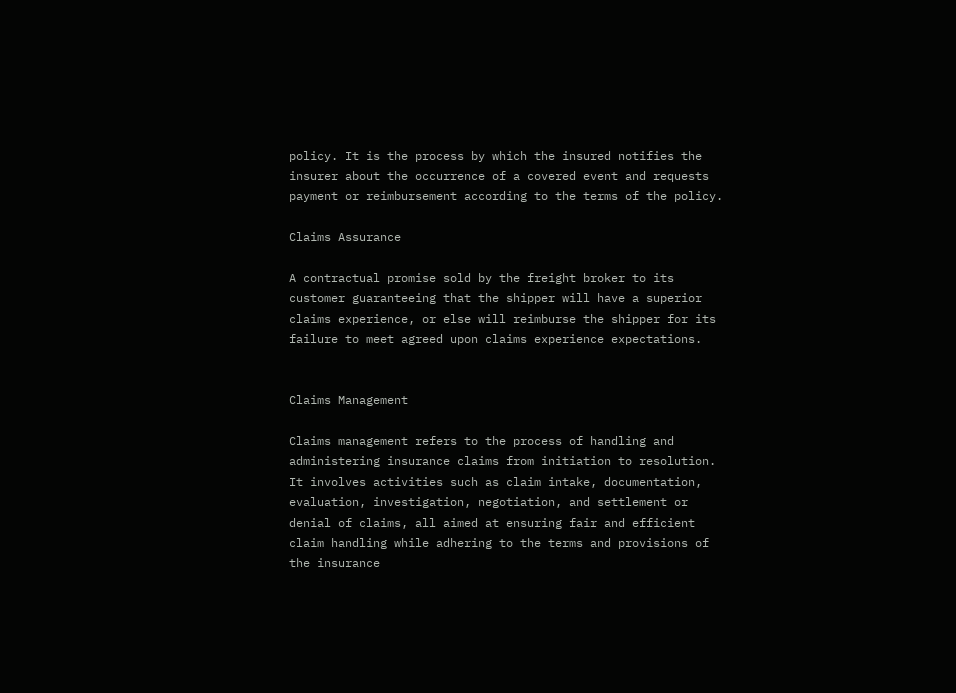policy. It is the process by which the insured notifies the insurer about the occurrence of a covered event and requests payment or reimbursement according to the terms of the policy.

Claims Assurance

A contractual promise sold by the freight broker to its customer guaranteeing that the shipper will have a superior claims experience, or else will reimburse the shipper for its failure to meet agreed upon claims experience expectations.


Claims Management

Claims management refers to the process of handling and administering insurance claims from initiation to resolution. It involves activities such as claim intake, documentation, evaluation, investigation, negotiation, and settlement or denial of claims, all aimed at ensuring fair and efficient claim handling while adhering to the terms and provisions of the insurance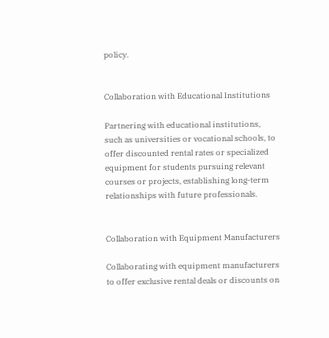policy.


Collaboration with Educational Institutions

Partnering with educational institutions, such as universities or vocational schools, to offer discounted rental rates or specialized equipment for students pursuing relevant courses or projects, establishing long-term relationships with future professionals.


Collaboration with Equipment Manufacturers

Collaborating with equipment manufacturers to offer exclusive rental deals or discounts on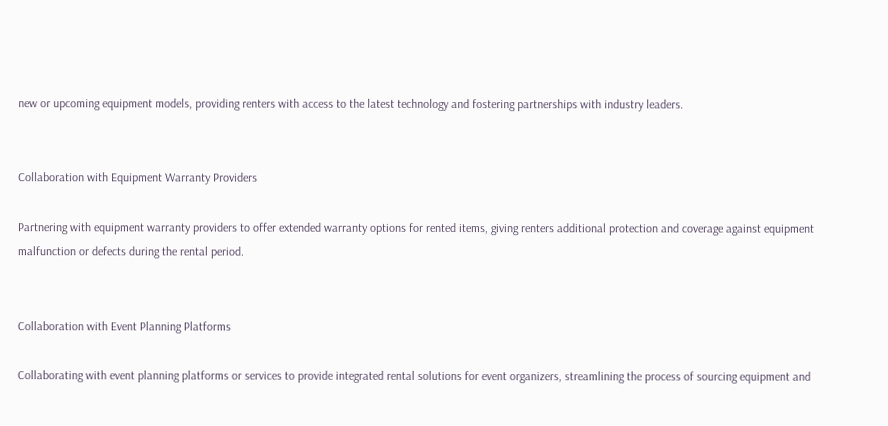new or upcoming equipment models, providing renters with access to the latest technology and fostering partnerships with industry leaders.


Collaboration with Equipment Warranty Providers

Partnering with equipment warranty providers to offer extended warranty options for rented items, giving renters additional protection and coverage against equipment malfunction or defects during the rental period.


Collaboration with Event Planning Platforms

Collaborating with event planning platforms or services to provide integrated rental solutions for event organizers, streamlining the process of sourcing equipment and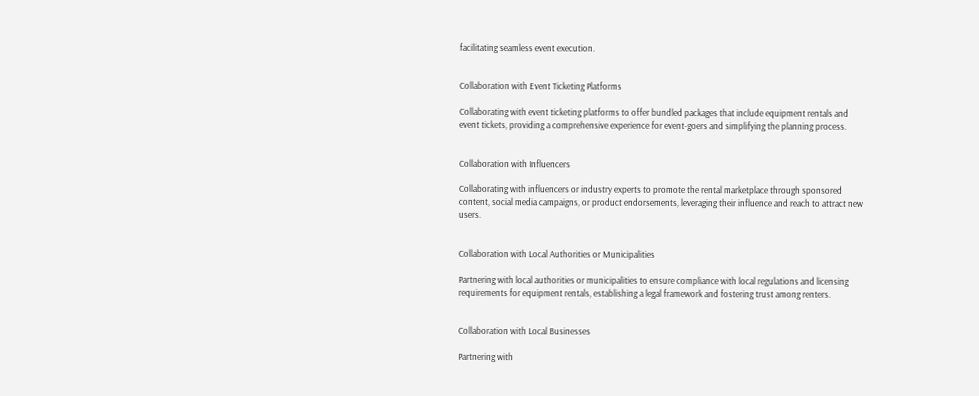facilitating seamless event execution.


Collaboration with Event Ticketing Platforms

Collaborating with event ticketing platforms to offer bundled packages that include equipment rentals and event tickets, providing a comprehensive experience for event-goers and simplifying the planning process.


Collaboration with Influencers

Collaborating with influencers or industry experts to promote the rental marketplace through sponsored content, social media campaigns, or product endorsements, leveraging their influence and reach to attract new users.


Collaboration with Local Authorities or Municipalities

Partnering with local authorities or municipalities to ensure compliance with local regulations and licensing requirements for equipment rentals, establishing a legal framework and fostering trust among renters.


Collaboration with Local Businesses

Partnering with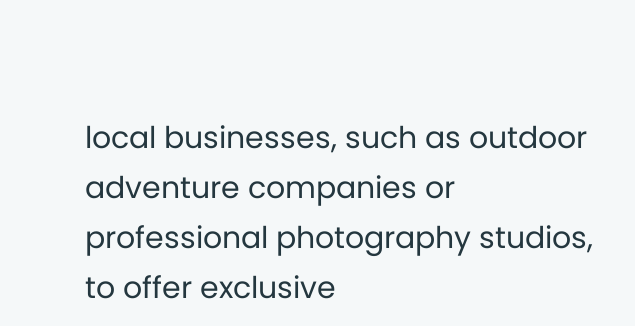local businesses, such as outdoor adventure companies or professional photography studios, to offer exclusive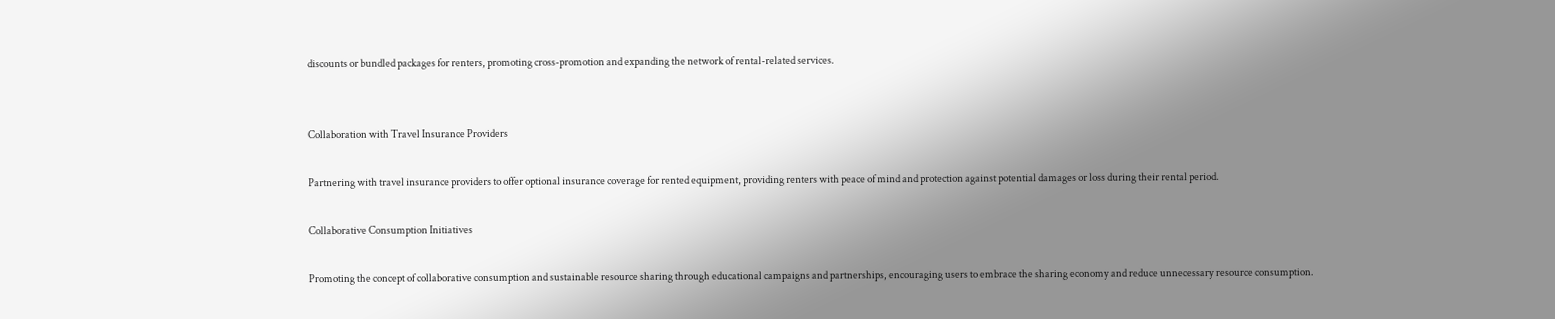discounts or bundled packages for renters, promoting cross-promotion and expanding the network of rental-related services.


Collaboration with Travel Insurance Providers

Partnering with travel insurance providers to offer optional insurance coverage for rented equipment, providing renters with peace of mind and protection against potential damages or loss during their rental period.

Collaborative Consumption Initiatives

Promoting the concept of collaborative consumption and sustainable resource sharing through educational campaigns and partnerships, encouraging users to embrace the sharing economy and reduce unnecessary resource consumption.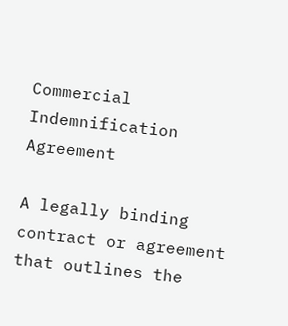Commercial Indemnification Agreement

A legally binding contract or agreement that outlines the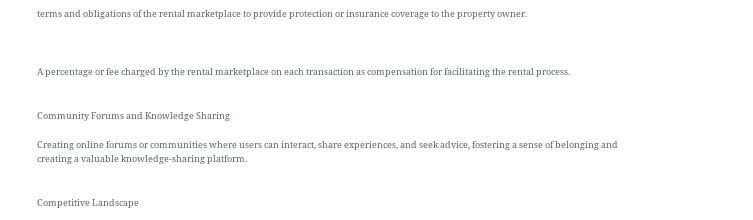terms and obligations of the rental marketplace to provide protection or insurance coverage to the property owner.



A percentage or fee charged by the rental marketplace on each transaction as compensation for facilitating the rental process.


Community Forums and Knowledge Sharing

Creating online forums or communities where users can interact, share experiences, and seek advice, fostering a sense of belonging and creating a valuable knowledge-sharing platform.


Competitive Landscape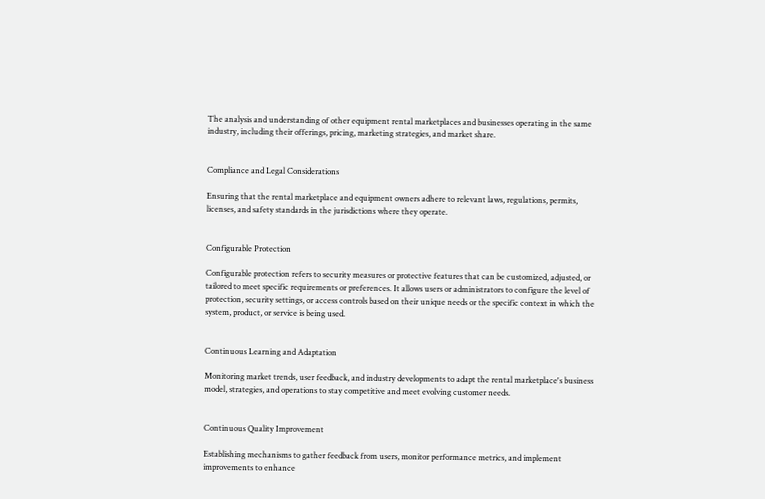The analysis and understanding of other equipment rental marketplaces and businesses operating in the same industry, including their offerings, pricing, marketing strategies, and market share.


Compliance and Legal Considerations

Ensuring that the rental marketplace and equipment owners adhere to relevant laws, regulations, permits, licenses, and safety standards in the jurisdictions where they operate.


Configurable Protection

Configurable protection refers to security measures or protective features that can be customized, adjusted, or tailored to meet specific requirements or preferences. It allows users or administrators to configure the level of protection, security settings, or access controls based on their unique needs or the specific context in which the system, product, or service is being used.


Continuous Learning and Adaptation

Monitoring market trends, user feedback, and industry developments to adapt the rental marketplace's business model, strategies, and operations to stay competitive and meet evolving customer needs.


Continuous Quality Improvement

Establishing mechanisms to gather feedback from users, monitor performance metrics, and implement improvements to enhance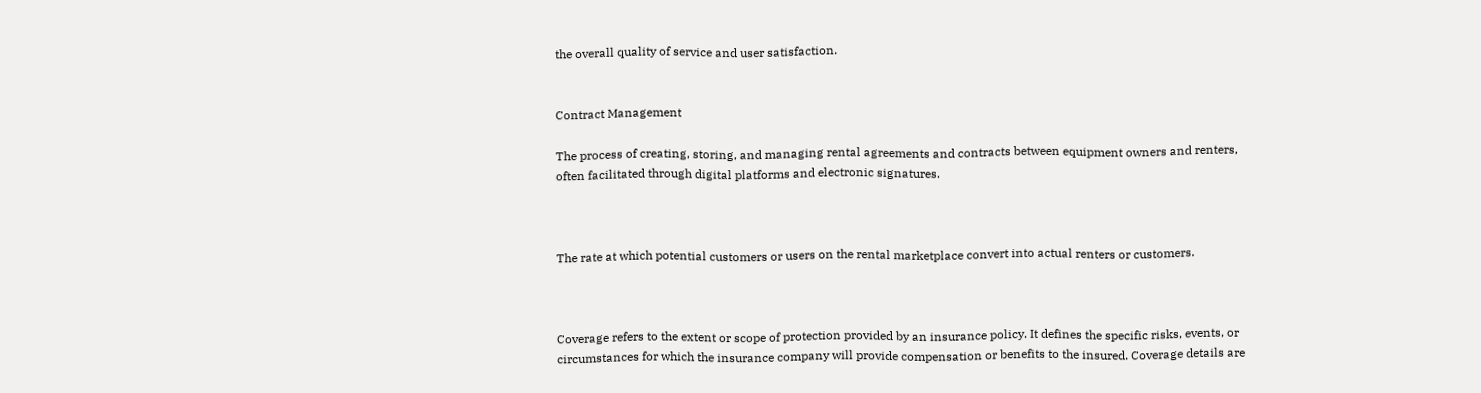the overall quality of service and user satisfaction.


Contract Management

The process of creating, storing, and managing rental agreements and contracts between equipment owners and renters, often facilitated through digital platforms and electronic signatures.



The rate at which potential customers or users on the rental marketplace convert into actual renters or customers.



Coverage refers to the extent or scope of protection provided by an insurance policy. It defines the specific risks, events, or circumstances for which the insurance company will provide compensation or benefits to the insured. Coverage details are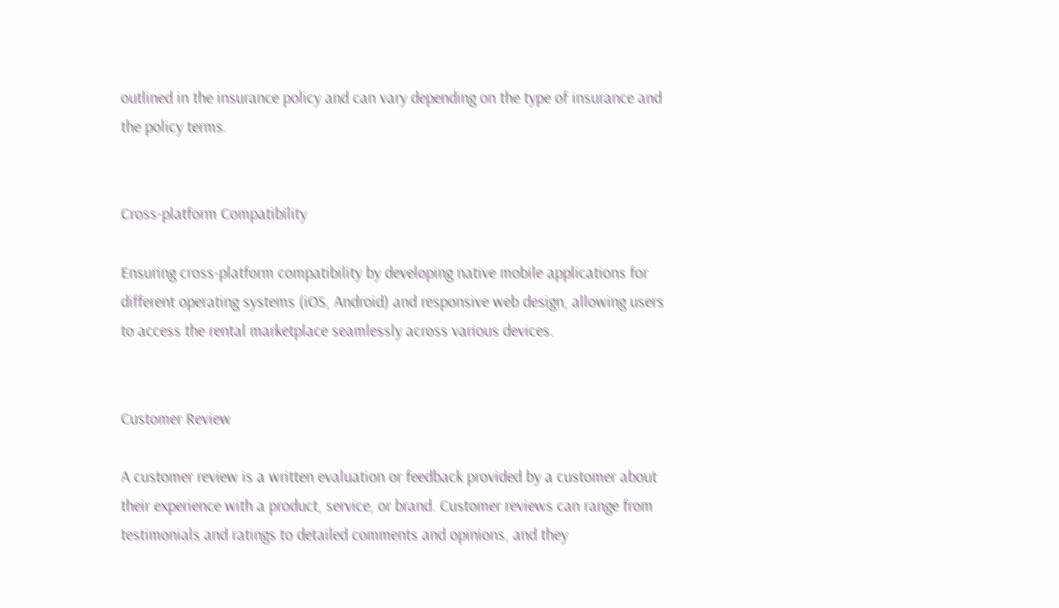outlined in the insurance policy and can vary depending on the type of insurance and the policy terms.


Cross-platform Compatibility

Ensuring cross-platform compatibility by developing native mobile applications for different operating systems (iOS, Android) and responsive web design, allowing users to access the rental marketplace seamlessly across various devices.


Customer Review

A customer review is a written evaluation or feedback provided by a customer about their experience with a product, service, or brand. Customer reviews can range from testimonials and ratings to detailed comments and opinions, and they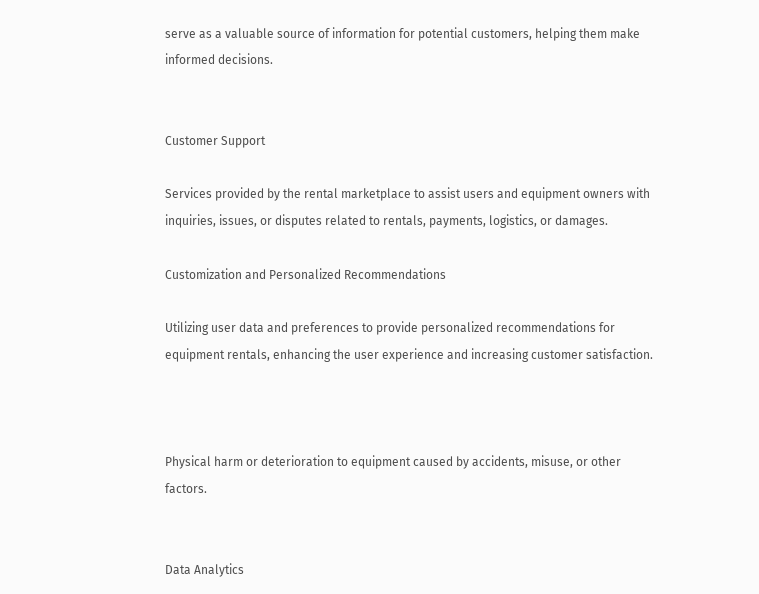serve as a valuable source of information for potential customers, helping them make informed decisions.


Customer Support

Services provided by the rental marketplace to assist users and equipment owners with inquiries, issues, or disputes related to rentals, payments, logistics, or damages.

Customization and Personalized Recommendations

Utilizing user data and preferences to provide personalized recommendations for equipment rentals, enhancing the user experience and increasing customer satisfaction.



Physical harm or deterioration to equipment caused by accidents, misuse, or other factors.


Data Analytics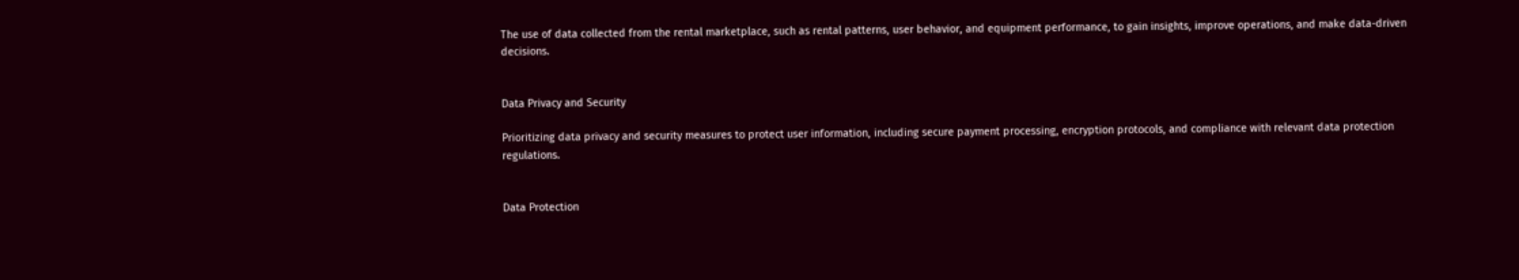The use of data collected from the rental marketplace, such as rental patterns, user behavior, and equipment performance, to gain insights, improve operations, and make data-driven decisions.


Data Privacy and Security

Prioritizing data privacy and security measures to protect user information, including secure payment processing, encryption protocols, and compliance with relevant data protection regulations.


Data Protection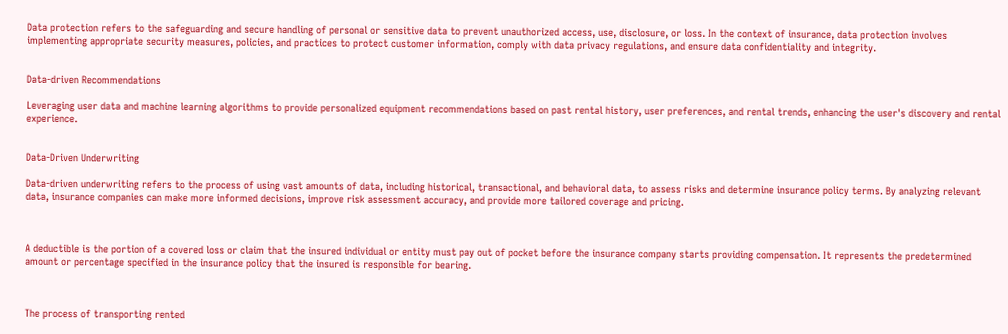Data protection refers to the safeguarding and secure handling of personal or sensitive data to prevent unauthorized access, use, disclosure, or loss. In the context of insurance, data protection involves implementing appropriate security measures, policies, and practices to protect customer information, comply with data privacy regulations, and ensure data confidentiality and integrity.


Data-driven Recommendations

Leveraging user data and machine learning algorithms to provide personalized equipment recommendations based on past rental history, user preferences, and rental trends, enhancing the user's discovery and rental experience.


Data-Driven Underwriting

Data-driven underwriting refers to the process of using vast amounts of data, including historical, transactional, and behavioral data, to assess risks and determine insurance policy terms. By analyzing relevant data, insurance companies can make more informed decisions, improve risk assessment accuracy, and provide more tailored coverage and pricing.



A deductible is the portion of a covered loss or claim that the insured individual or entity must pay out of pocket before the insurance company starts providing compensation. It represents the predetermined amount or percentage specified in the insurance policy that the insured is responsible for bearing.



The process of transporting rented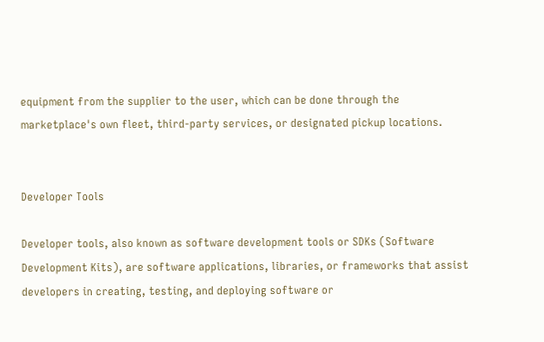equipment from the supplier to the user, which can be done through the marketplace's own fleet, third-party services, or designated pickup locations.


Developer Tools

Developer tools, also known as software development tools or SDKs (Software Development Kits), are software applications, libraries, or frameworks that assist developers in creating, testing, and deploying software or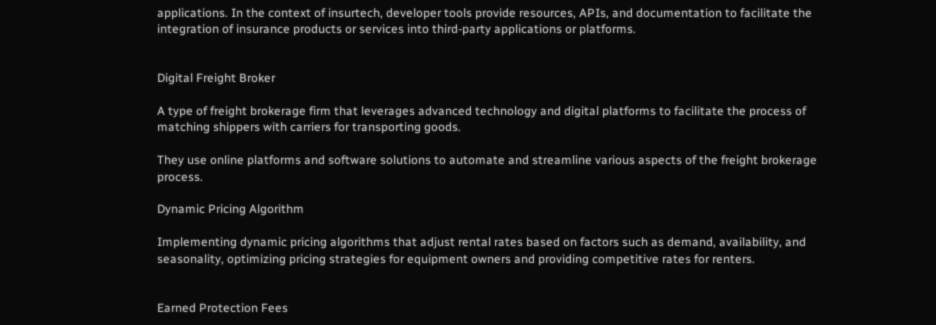applications. In the context of insurtech, developer tools provide resources, APIs, and documentation to facilitate the integration of insurance products or services into third-party applications or platforms.


Digital Freight Broker

A type of freight brokerage firm that leverages advanced technology and digital platforms to facilitate the process of matching shippers with carriers for transporting goods.

They use online platforms and software solutions to automate and streamline various aspects of the freight brokerage process.

Dynamic Pricing Algorithm

Implementing dynamic pricing algorithms that adjust rental rates based on factors such as demand, availability, and seasonality, optimizing pricing strategies for equipment owners and providing competitive rates for renters.


Earned Protection Fees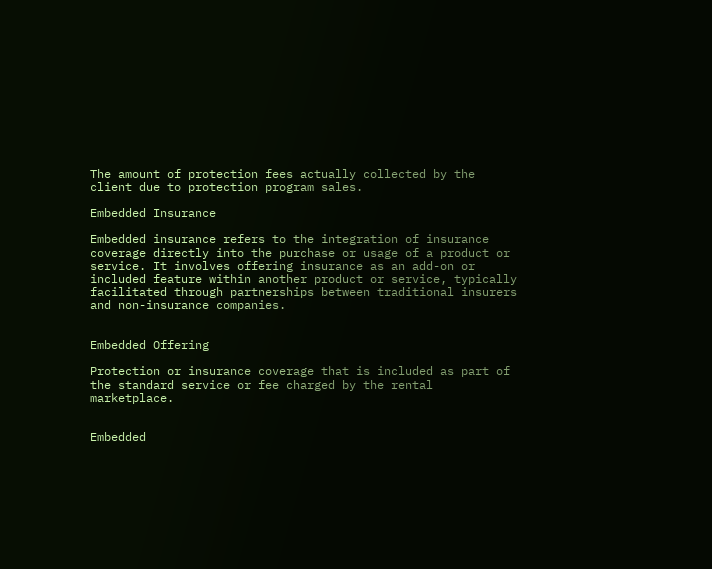The amount of protection fees actually collected by the client due to protection program sales.

Embedded Insurance

Embedded insurance refers to the integration of insurance coverage directly into the purchase or usage of a product or service. It involves offering insurance as an add-on or included feature within another product or service, typically facilitated through partnerships between traditional insurers and non-insurance companies.


Embedded Offering

Protection or insurance coverage that is included as part of the standard service or fee charged by the rental marketplace.


Embedded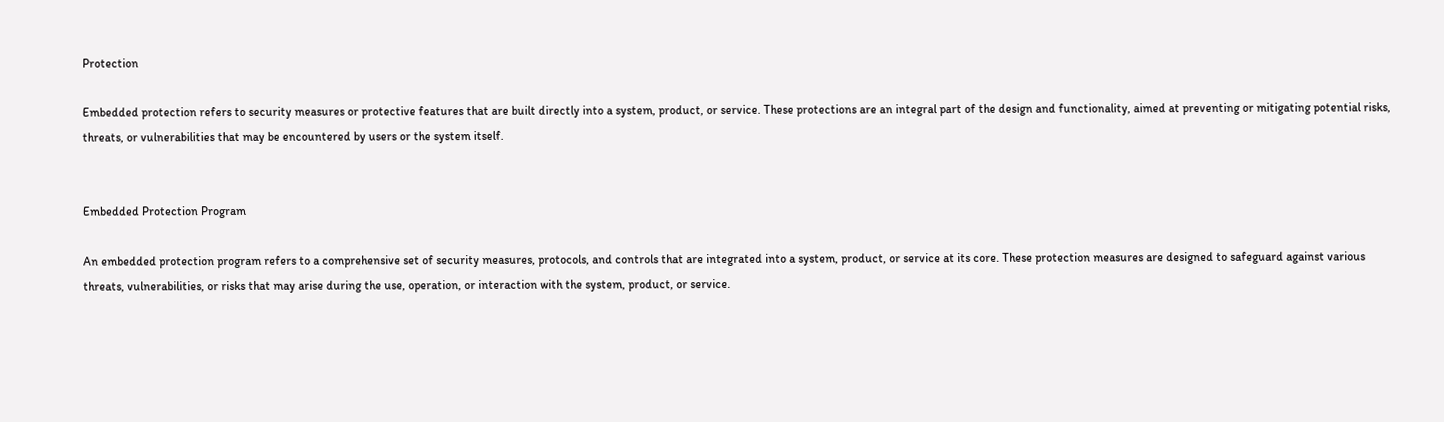Protection

Embedded protection refers to security measures or protective features that are built directly into a system, product, or service. These protections are an integral part of the design and functionality, aimed at preventing or mitigating potential risks, threats, or vulnerabilities that may be encountered by users or the system itself.


Embedded Protection Program

An embedded protection program refers to a comprehensive set of security measures, protocols, and controls that are integrated into a system, product, or service at its core. These protection measures are designed to safeguard against various threats, vulnerabilities, or risks that may arise during the use, operation, or interaction with the system, product, or service.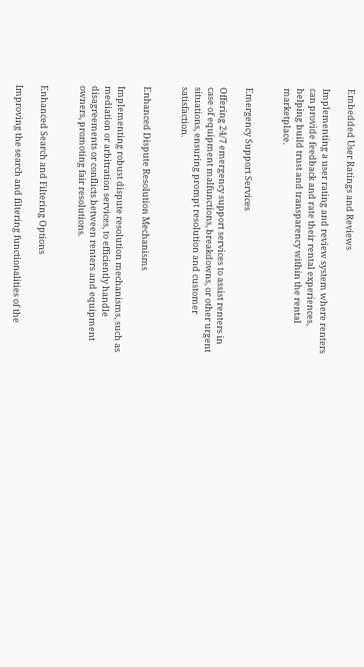Embedded User Ratings and Reviews

Implementing a user rating and review system where renters can provide feedback and rate their rental experiences, helping build trust and transparency within the rental marketplace.


Emergency Support Services

Offering 24/7 emergency support services to assist renters in case of equipment malfunctions, breakdowns, or other urgent situations, ensuring prompt resolution and customer satisfaction.


Enhanced Dispute Resolution Mechanisms

Implementing robust dispute resolution mechanisms, such as mediation or arbitration services, to efficiently handle disagreements or conflicts between renters and equipment owners, promoting fair resolutions.


Enhanced Search and Filtering Options

Improving the search and filtering functionalities of the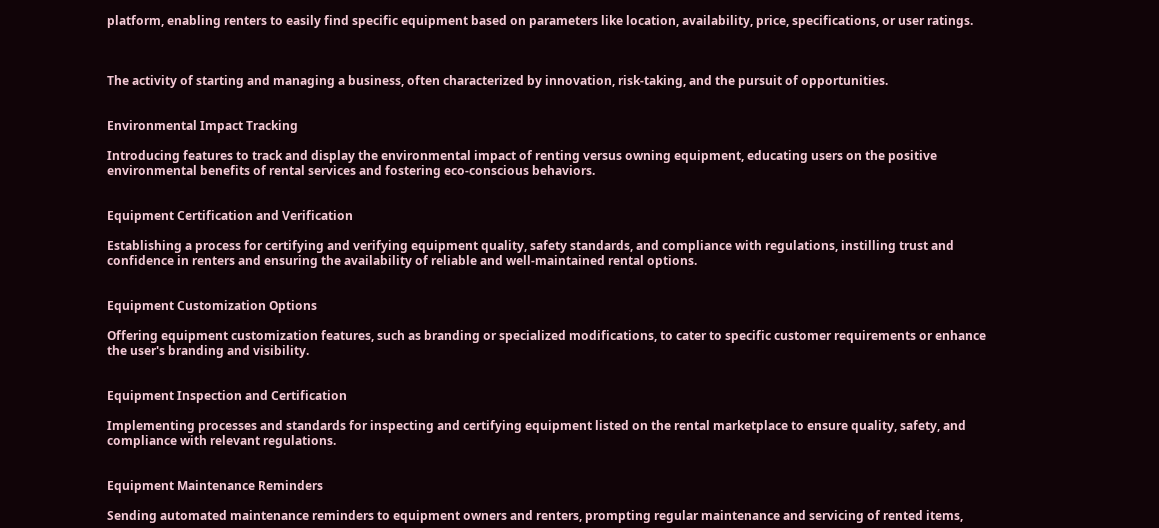platform, enabling renters to easily find specific equipment based on parameters like location, availability, price, specifications, or user ratings.



The activity of starting and managing a business, often characterized by innovation, risk-taking, and the pursuit of opportunities.


Environmental Impact Tracking

Introducing features to track and display the environmental impact of renting versus owning equipment, educating users on the positive environmental benefits of rental services and fostering eco-conscious behaviors.


Equipment Certification and Verification

Establishing a process for certifying and verifying equipment quality, safety standards, and compliance with regulations, instilling trust and confidence in renters and ensuring the availability of reliable and well-maintained rental options.


Equipment Customization Options

Offering equipment customization features, such as branding or specialized modifications, to cater to specific customer requirements or enhance the user's branding and visibility.


Equipment Inspection and Certification

Implementing processes and standards for inspecting and certifying equipment listed on the rental marketplace to ensure quality, safety, and compliance with relevant regulations.


Equipment Maintenance Reminders

Sending automated maintenance reminders to equipment owners and renters, prompting regular maintenance and servicing of rented items,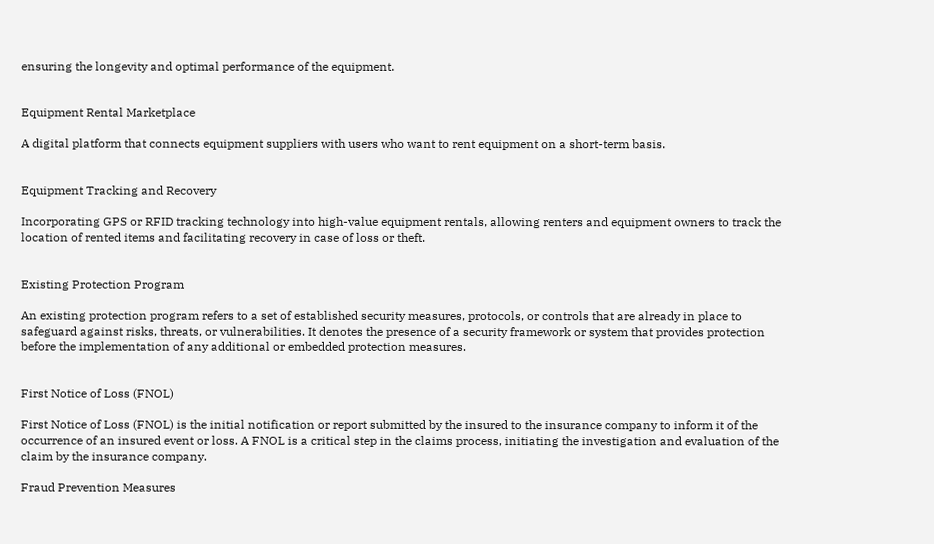ensuring the longevity and optimal performance of the equipment.


Equipment Rental Marketplace

A digital platform that connects equipment suppliers with users who want to rent equipment on a short-term basis.


Equipment Tracking and Recovery

Incorporating GPS or RFID tracking technology into high-value equipment rentals, allowing renters and equipment owners to track the location of rented items and facilitating recovery in case of loss or theft.


Existing Protection Program

An existing protection program refers to a set of established security measures, protocols, or controls that are already in place to safeguard against risks, threats, or vulnerabilities. It denotes the presence of a security framework or system that provides protection before the implementation of any additional or embedded protection measures.


First Notice of Loss (FNOL)

First Notice of Loss (FNOL) is the initial notification or report submitted by the insured to the insurance company to inform it of the occurrence of an insured event or loss. A FNOL is a critical step in the claims process, initiating the investigation and evaluation of the claim by the insurance company.

Fraud Prevention Measures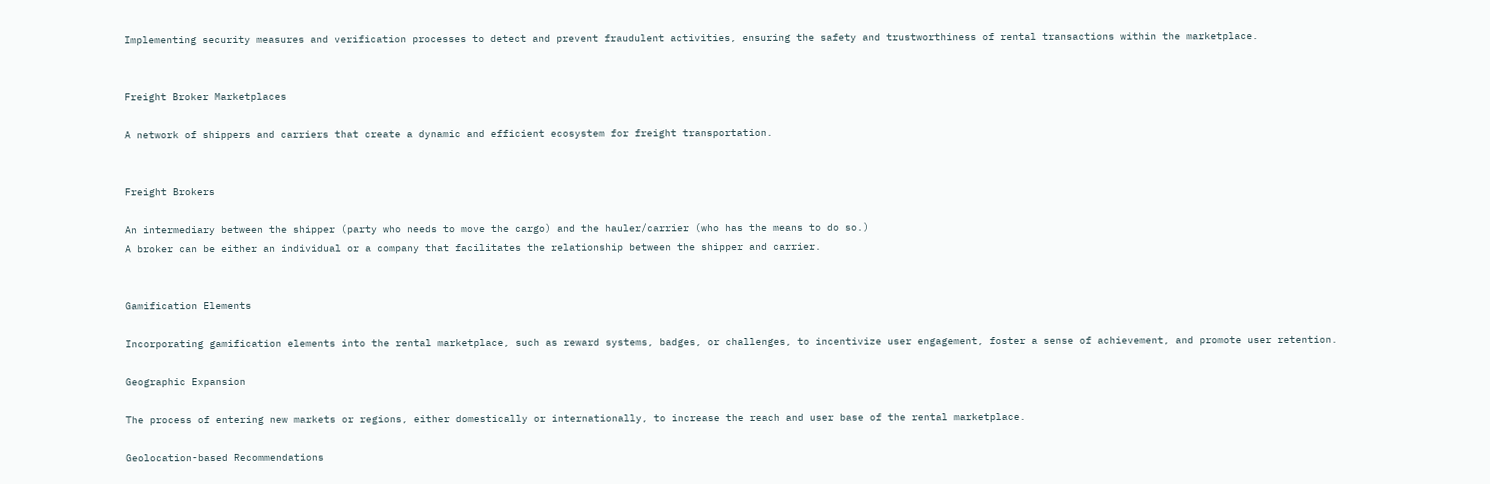Implementing security measures and verification processes to detect and prevent fraudulent activities, ensuring the safety and trustworthiness of rental transactions within the marketplace.


Freight Broker Marketplaces

A network of shippers and carriers that create a dynamic and efficient ecosystem for freight transportation.


Freight Brokers

An intermediary between the shipper (party who needs to move the cargo) and the hauler/carrier (who has the means to do so.)
A broker can be either an individual or a company that facilitates the relationship between the shipper and carrier.


Gamification Elements

Incorporating gamification elements into the rental marketplace, such as reward systems, badges, or challenges, to incentivize user engagement, foster a sense of achievement, and promote user retention.

Geographic Expansion

The process of entering new markets or regions, either domestically or internationally, to increase the reach and user base of the rental marketplace.

Geolocation-based Recommendations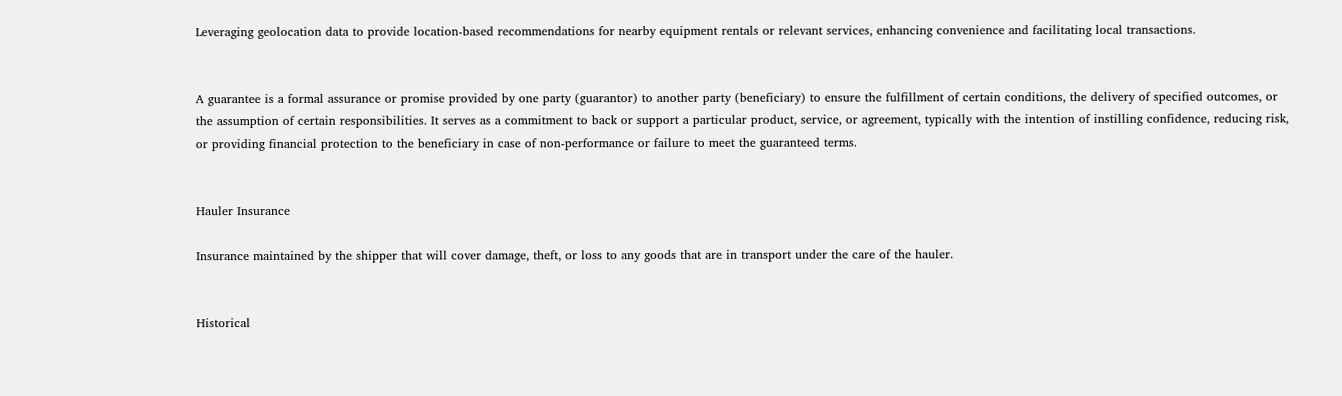Leveraging geolocation data to provide location-based recommendations for nearby equipment rentals or relevant services, enhancing convenience and facilitating local transactions.


A guarantee is a formal assurance or promise provided by one party (guarantor) to another party (beneficiary) to ensure the fulfillment of certain conditions, the delivery of specified outcomes, or the assumption of certain responsibilities. It serves as a commitment to back or support a particular product, service, or agreement, typically with the intention of instilling confidence, reducing risk, or providing financial protection to the beneficiary in case of non-performance or failure to meet the guaranteed terms.


Hauler Insurance

Insurance maintained by the shipper that will cover damage, theft, or loss to any goods that are in transport under the care of the hauler.


Historical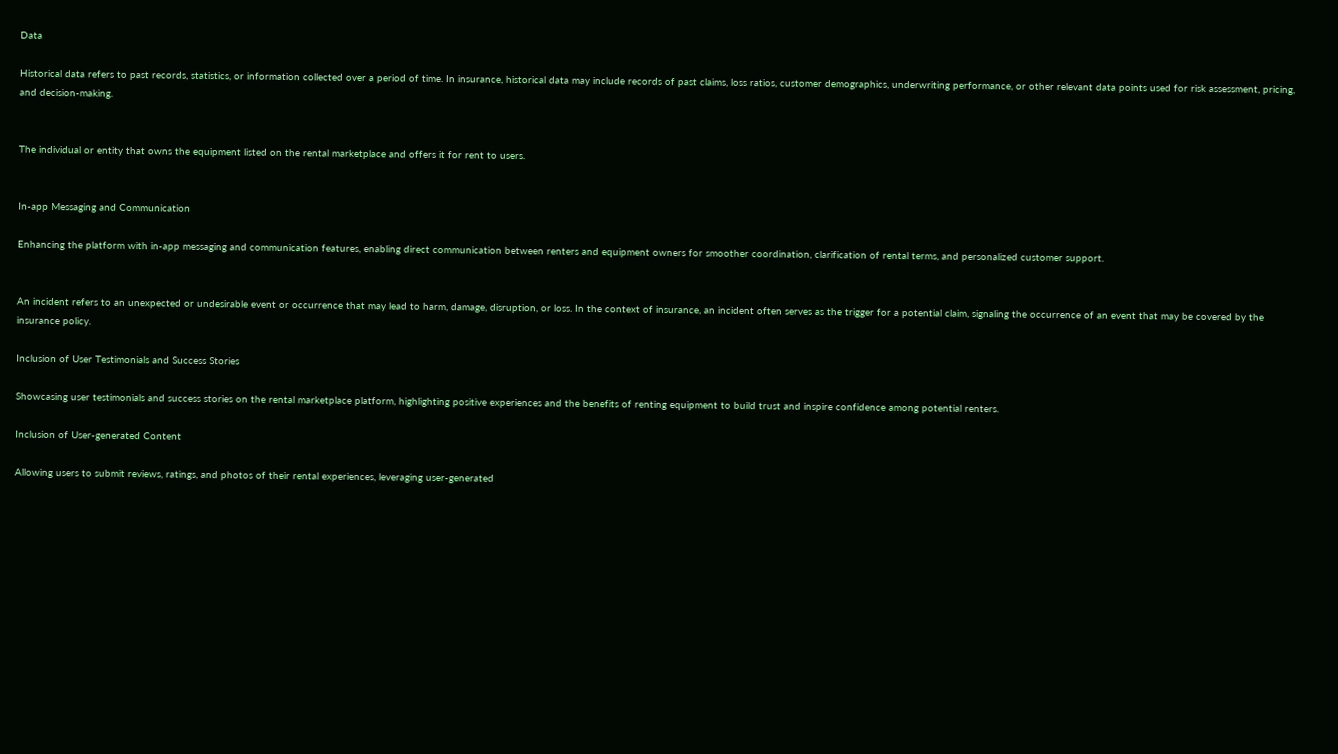Data

Historical data refers to past records, statistics, or information collected over a period of time. In insurance, historical data may include records of past claims, loss ratios, customer demographics, underwriting performance, or other relevant data points used for risk assessment, pricing, and decision-making.


The individual or entity that owns the equipment listed on the rental marketplace and offers it for rent to users.


In-app Messaging and Communication

Enhancing the platform with in-app messaging and communication features, enabling direct communication between renters and equipment owners for smoother coordination, clarification of rental terms, and personalized customer support.


An incident refers to an unexpected or undesirable event or occurrence that may lead to harm, damage, disruption, or loss. In the context of insurance, an incident often serves as the trigger for a potential claim, signaling the occurrence of an event that may be covered by the insurance policy.

Inclusion of User Testimonials and Success Stories

Showcasing user testimonials and success stories on the rental marketplace platform, highlighting positive experiences and the benefits of renting equipment to build trust and inspire confidence among potential renters.

Inclusion of User-generated Content

Allowing users to submit reviews, ratings, and photos of their rental experiences, leveraging user-generated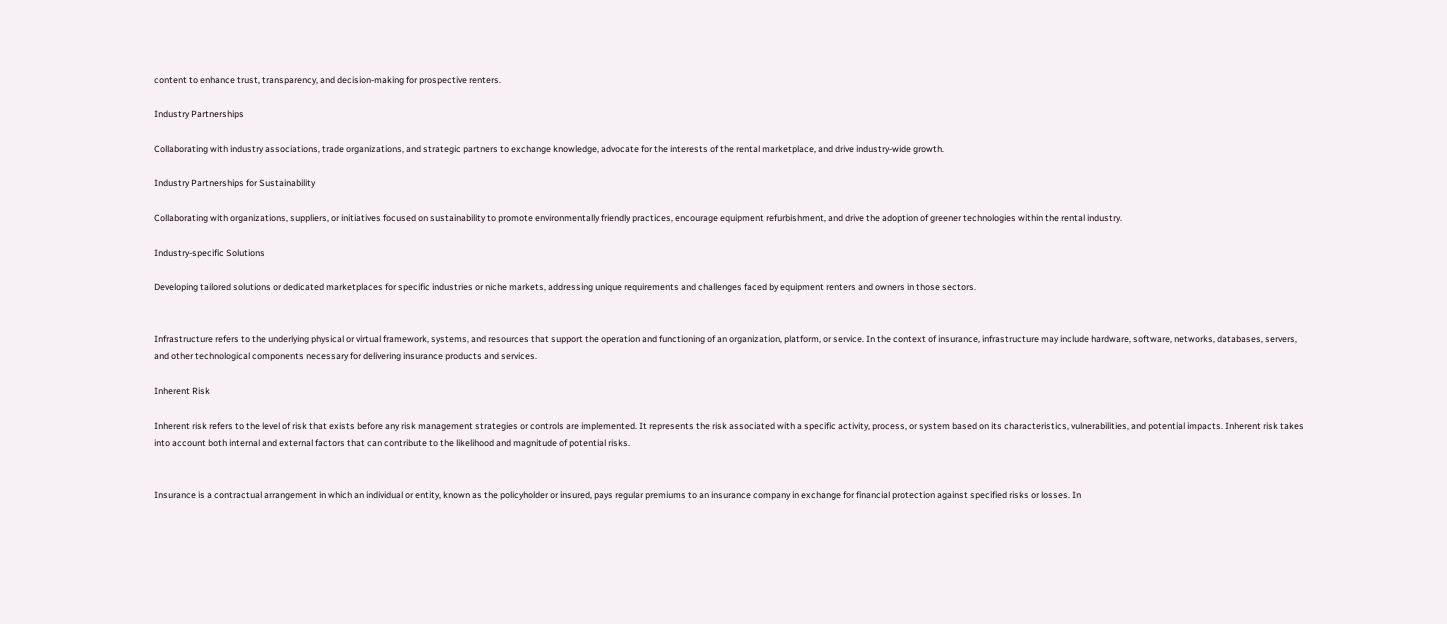content to enhance trust, transparency, and decision-making for prospective renters.

Industry Partnerships

Collaborating with industry associations, trade organizations, and strategic partners to exchange knowledge, advocate for the interests of the rental marketplace, and drive industry-wide growth.

Industry Partnerships for Sustainability

Collaborating with organizations, suppliers, or initiatives focused on sustainability to promote environmentally friendly practices, encourage equipment refurbishment, and drive the adoption of greener technologies within the rental industry.

Industry-specific Solutions

Developing tailored solutions or dedicated marketplaces for specific industries or niche markets, addressing unique requirements and challenges faced by equipment renters and owners in those sectors.


Infrastructure refers to the underlying physical or virtual framework, systems, and resources that support the operation and functioning of an organization, platform, or service. In the context of insurance, infrastructure may include hardware, software, networks, databases, servers, and other technological components necessary for delivering insurance products and services.

Inherent Risk

Inherent risk refers to the level of risk that exists before any risk management strategies or controls are implemented. It represents the risk associated with a specific activity, process, or system based on its characteristics, vulnerabilities, and potential impacts. Inherent risk takes into account both internal and external factors that can contribute to the likelihood and magnitude of potential risks.


Insurance is a contractual arrangement in which an individual or entity, known as the policyholder or insured, pays regular premiums to an insurance company in exchange for financial protection against specified risks or losses. In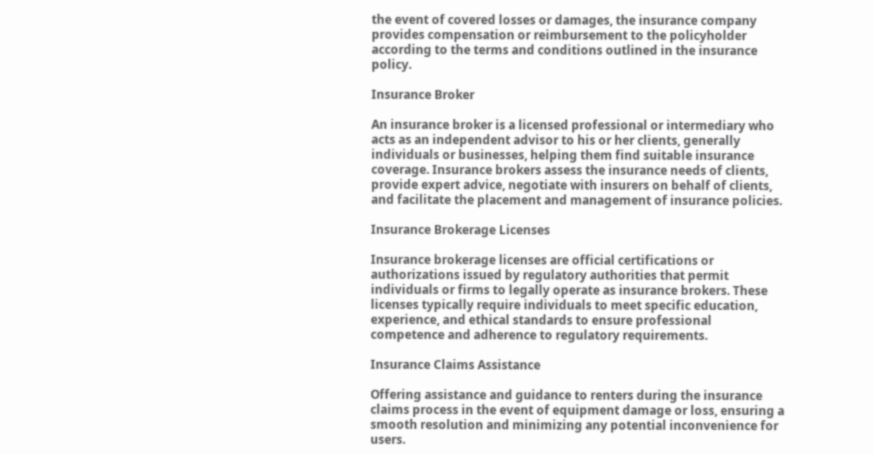the event of covered losses or damages, the insurance company provides compensation or reimbursement to the policyholder according to the terms and conditions outlined in the insurance policy.

Insurance Broker

An insurance broker is a licensed professional or intermediary who acts as an independent advisor to his or her clients, generally individuals or businesses, helping them find suitable insurance coverage. Insurance brokers assess the insurance needs of clients, provide expert advice, negotiate with insurers on behalf of clients, and facilitate the placement and management of insurance policies.

Insurance Brokerage Licenses

Insurance brokerage licenses are official certifications or authorizations issued by regulatory authorities that permit individuals or firms to legally operate as insurance brokers. These licenses typically require individuals to meet specific education, experience, and ethical standards to ensure professional competence and adherence to regulatory requirements.

Insurance Claims Assistance

Offering assistance and guidance to renters during the insurance claims process in the event of equipment damage or loss, ensuring a smooth resolution and minimizing any potential inconvenience for users.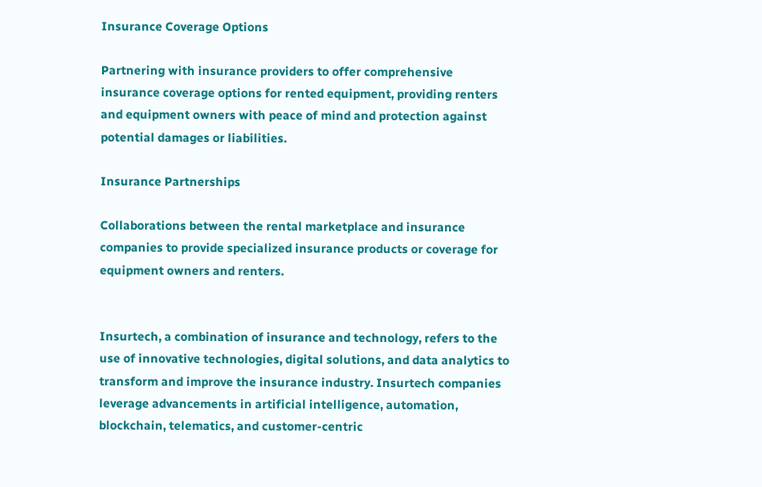Insurance Coverage Options

Partnering with insurance providers to offer comprehensive insurance coverage options for rented equipment, providing renters and equipment owners with peace of mind and protection against potential damages or liabilities.

Insurance Partnerships

Collaborations between the rental marketplace and insurance companies to provide specialized insurance products or coverage for equipment owners and renters.


Insurtech, a combination of insurance and technology, refers to the use of innovative technologies, digital solutions, and data analytics to transform and improve the insurance industry. Insurtech companies leverage advancements in artificial intelligence, automation, blockchain, telematics, and customer-centric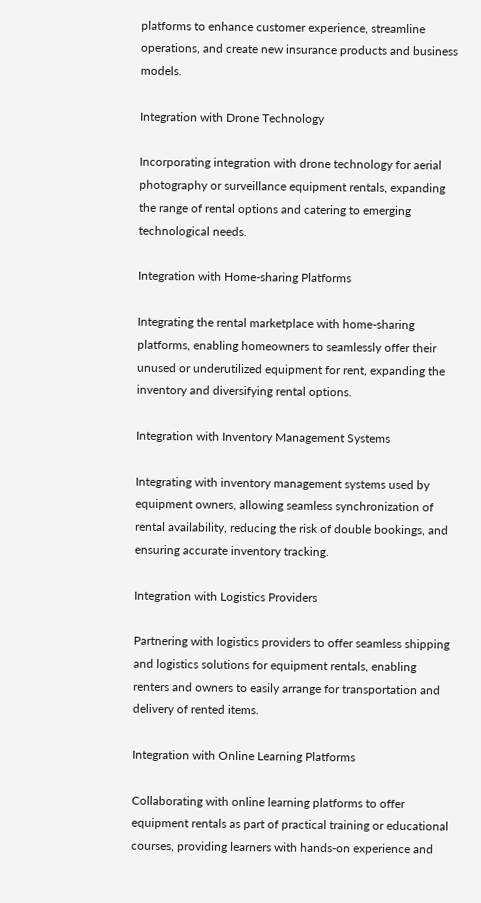platforms to enhance customer experience, streamline operations, and create new insurance products and business models.

Integration with Drone Technology

Incorporating integration with drone technology for aerial photography or surveillance equipment rentals, expanding the range of rental options and catering to emerging technological needs.

Integration with Home-sharing Platforms

Integrating the rental marketplace with home-sharing platforms, enabling homeowners to seamlessly offer their unused or underutilized equipment for rent, expanding the inventory and diversifying rental options.

Integration with Inventory Management Systems

Integrating with inventory management systems used by equipment owners, allowing seamless synchronization of rental availability, reducing the risk of double bookings, and ensuring accurate inventory tracking.

Integration with Logistics Providers

Partnering with logistics providers to offer seamless shipping and logistics solutions for equipment rentals, enabling renters and owners to easily arrange for transportation and delivery of rented items.

Integration with Online Learning Platforms

Collaborating with online learning platforms to offer equipment rentals as part of practical training or educational courses, providing learners with hands-on experience and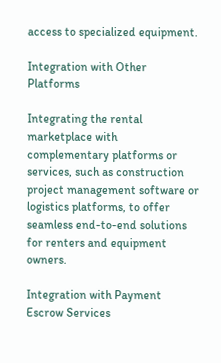access to specialized equipment.

Integration with Other Platforms

Integrating the rental marketplace with complementary platforms or services, such as construction project management software or logistics platforms, to offer seamless end-to-end solutions for renters and equipment owners.

Integration with Payment Escrow Services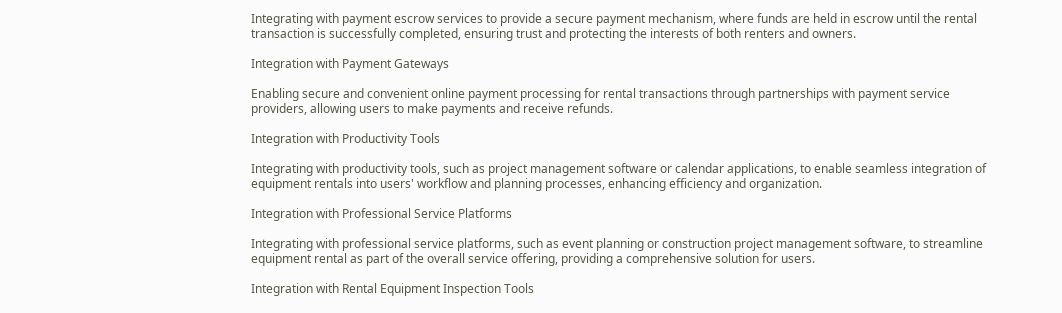Integrating with payment escrow services to provide a secure payment mechanism, where funds are held in escrow until the rental transaction is successfully completed, ensuring trust and protecting the interests of both renters and owners.

Integration with Payment Gateways

Enabling secure and convenient online payment processing for rental transactions through partnerships with payment service providers, allowing users to make payments and receive refunds.

Integration with Productivity Tools

Integrating with productivity tools, such as project management software or calendar applications, to enable seamless integration of equipment rentals into users' workflow and planning processes, enhancing efficiency and organization.

Integration with Professional Service Platforms

Integrating with professional service platforms, such as event planning or construction project management software, to streamline equipment rental as part of the overall service offering, providing a comprehensive solution for users.

Integration with Rental Equipment Inspection Tools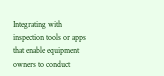Integrating with inspection tools or apps that enable equipment owners to conduct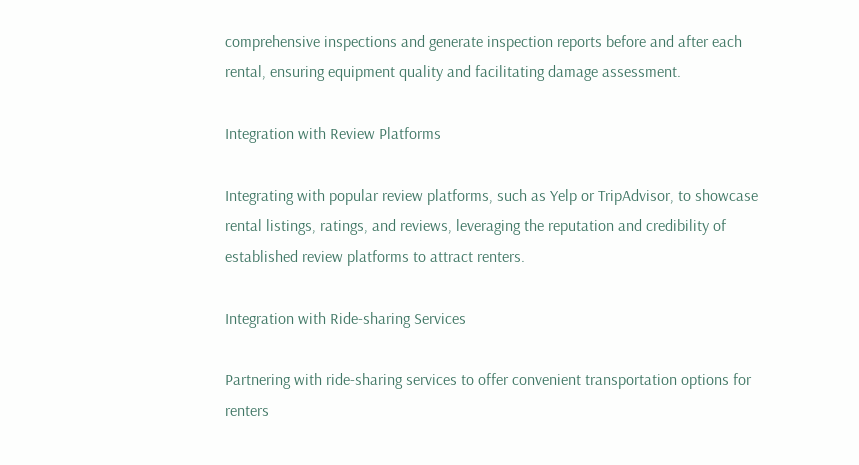comprehensive inspections and generate inspection reports before and after each rental, ensuring equipment quality and facilitating damage assessment.

Integration with Review Platforms

Integrating with popular review platforms, such as Yelp or TripAdvisor, to showcase rental listings, ratings, and reviews, leveraging the reputation and credibility of established review platforms to attract renters.

Integration with Ride-sharing Services

Partnering with ride-sharing services to offer convenient transportation options for renters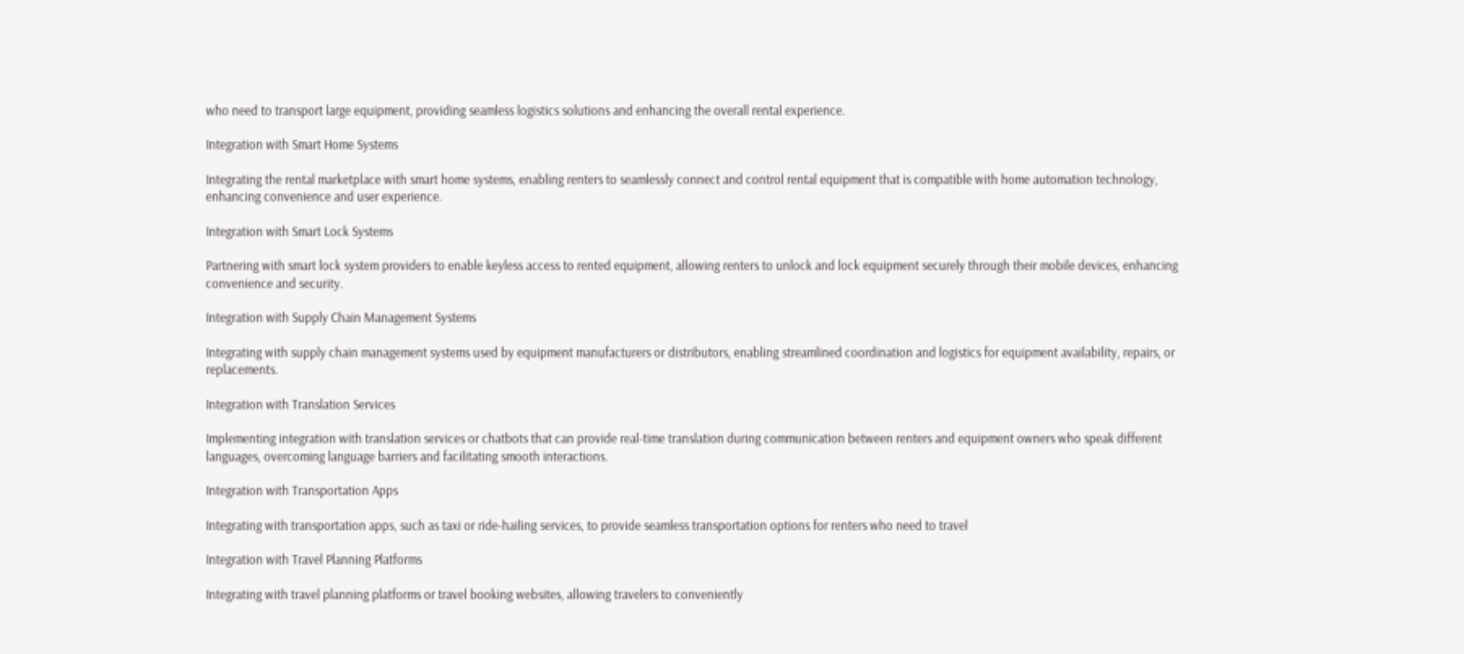who need to transport large equipment, providing seamless logistics solutions and enhancing the overall rental experience.

Integration with Smart Home Systems

Integrating the rental marketplace with smart home systems, enabling renters to seamlessly connect and control rental equipment that is compatible with home automation technology, enhancing convenience and user experience.

Integration with Smart Lock Systems

Partnering with smart lock system providers to enable keyless access to rented equipment, allowing renters to unlock and lock equipment securely through their mobile devices, enhancing convenience and security.

Integration with Supply Chain Management Systems

Integrating with supply chain management systems used by equipment manufacturers or distributors, enabling streamlined coordination and logistics for equipment availability, repairs, or replacements.

Integration with Translation Services

Implementing integration with translation services or chatbots that can provide real-time translation during communication between renters and equipment owners who speak different languages, overcoming language barriers and facilitating smooth interactions.

Integration with Transportation Apps

Integrating with transportation apps, such as taxi or ride-hailing services, to provide seamless transportation options for renters who need to travel

Integration with Travel Planning Platforms

Integrating with travel planning platforms or travel booking websites, allowing travelers to conveniently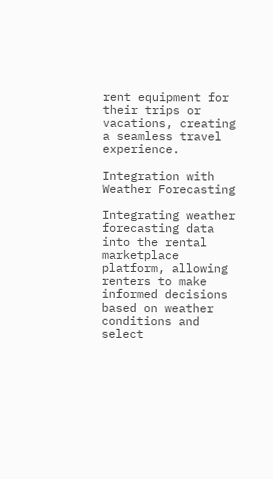rent equipment for their trips or vacations, creating a seamless travel experience.

Integration with Weather Forecasting

Integrating weather forecasting data into the rental marketplace platform, allowing renters to make informed decisions based on weather conditions and select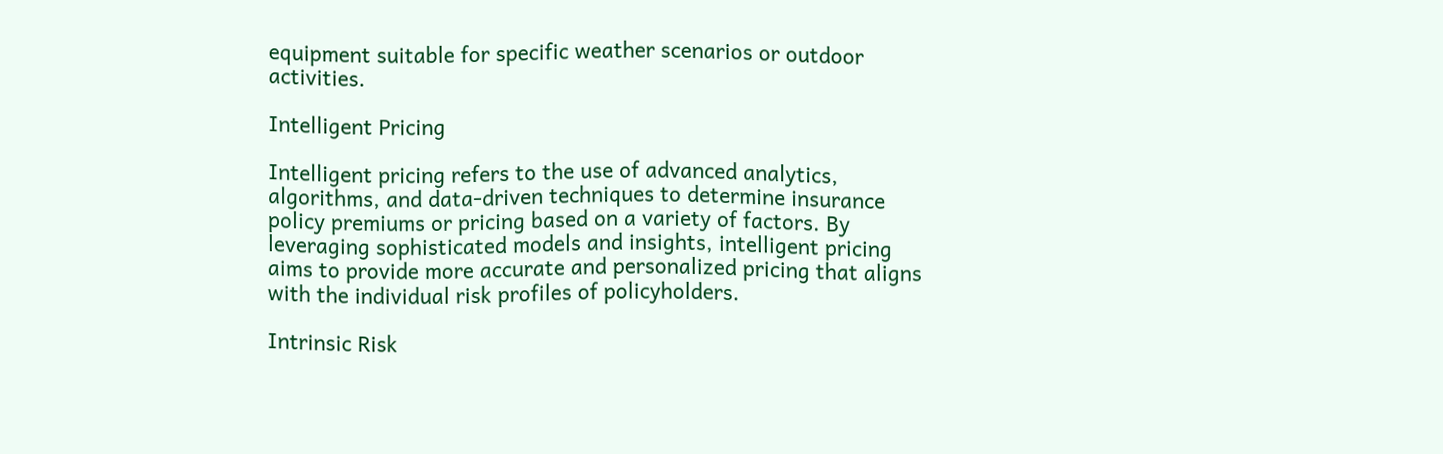equipment suitable for specific weather scenarios or outdoor activities.

Intelligent Pricing

Intelligent pricing refers to the use of advanced analytics, algorithms, and data-driven techniques to determine insurance policy premiums or pricing based on a variety of factors. By leveraging sophisticated models and insights, intelligent pricing aims to provide more accurate and personalized pricing that aligns with the individual risk profiles of policyholders.

Intrinsic Risk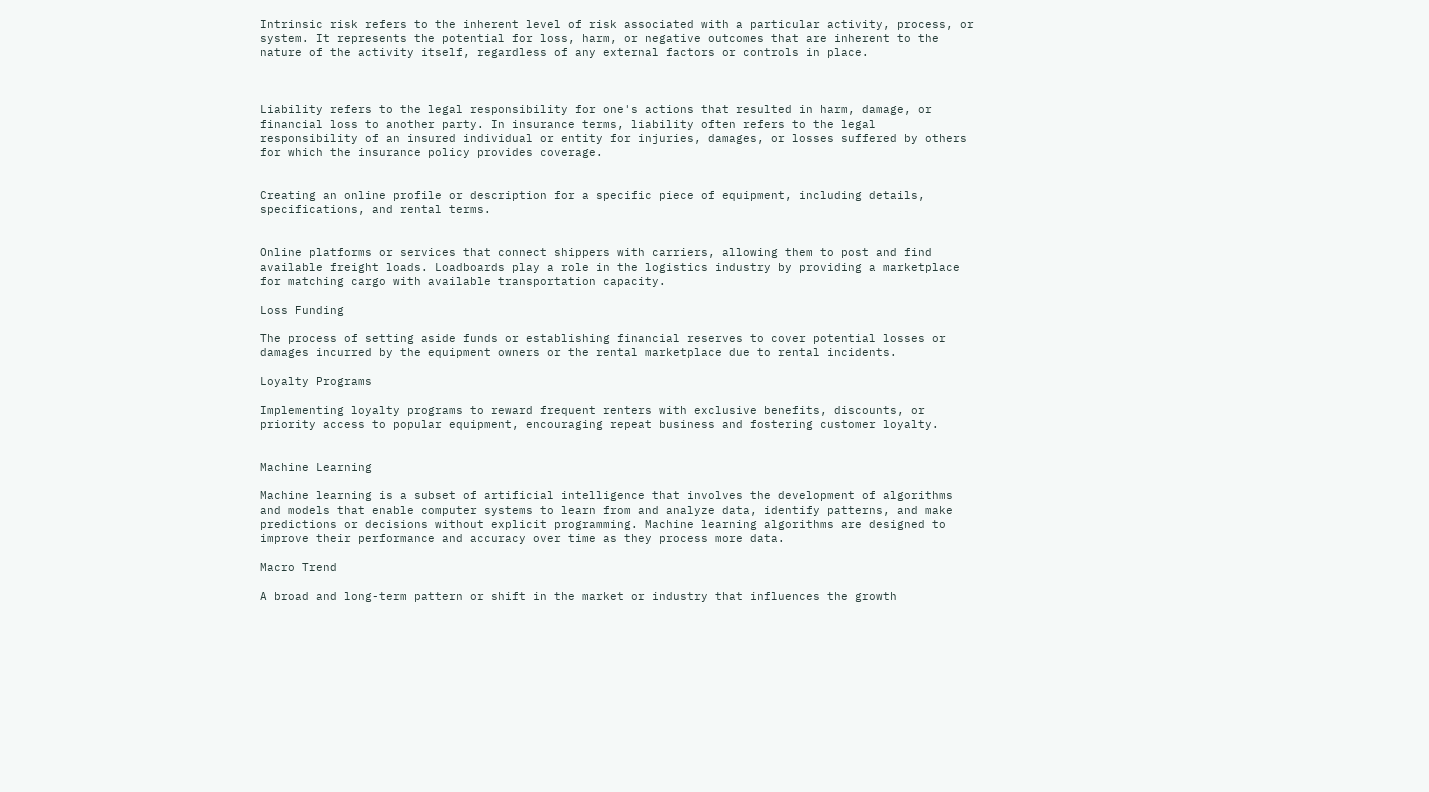Intrinsic risk refers to the inherent level of risk associated with a particular activity, process, or system. It represents the potential for loss, harm, or negative outcomes that are inherent to the nature of the activity itself, regardless of any external factors or controls in place.



Liability refers to the legal responsibility for one's actions that resulted in harm, damage, or financial loss to another party. In insurance terms, liability often refers to the legal responsibility of an insured individual or entity for injuries, damages, or losses suffered by others for which the insurance policy provides coverage.


Creating an online profile or description for a specific piece of equipment, including details, specifications, and rental terms.


Online platforms or services that connect shippers with carriers, allowing them to post and find available freight loads. Loadboards play a role in the logistics industry by providing a marketplace for matching cargo with available transportation capacity.

Loss Funding

The process of setting aside funds or establishing financial reserves to cover potential losses or damages incurred by the equipment owners or the rental marketplace due to rental incidents.

Loyalty Programs

Implementing loyalty programs to reward frequent renters with exclusive benefits, discounts, or priority access to popular equipment, encouraging repeat business and fostering customer loyalty.


Machine Learning

Machine learning is a subset of artificial intelligence that involves the development of algorithms and models that enable computer systems to learn from and analyze data, identify patterns, and make predictions or decisions without explicit programming. Machine learning algorithms are designed to improve their performance and accuracy over time as they process more data.

Macro Trend

A broad and long-term pattern or shift in the market or industry that influences the growth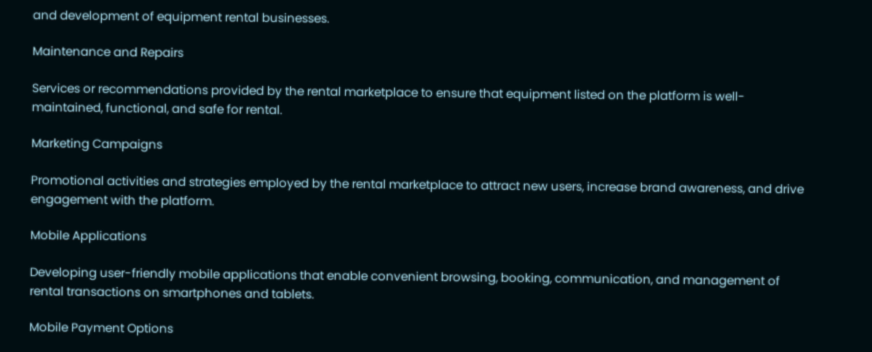and development of equipment rental businesses.

Maintenance and Repairs

Services or recommendations provided by the rental marketplace to ensure that equipment listed on the platform is well-maintained, functional, and safe for rental.

Marketing Campaigns

Promotional activities and strategies employed by the rental marketplace to attract new users, increase brand awareness, and drive engagement with the platform.

Mobile Applications

Developing user-friendly mobile applications that enable convenient browsing, booking, communication, and management of rental transactions on smartphones and tablets.

Mobile Payment Options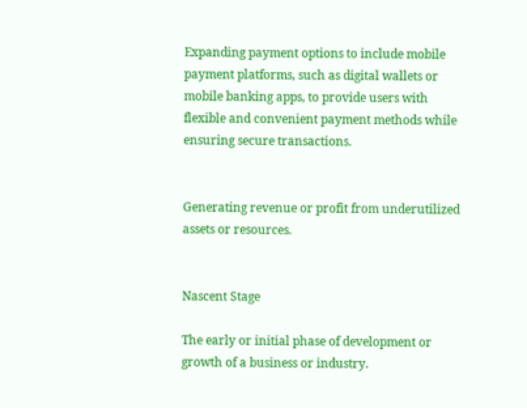Expanding payment options to include mobile payment platforms, such as digital wallets or mobile banking apps, to provide users with flexible and convenient payment methods while ensuring secure transactions.


Generating revenue or profit from underutilized assets or resources.


Nascent Stage

The early or initial phase of development or growth of a business or industry.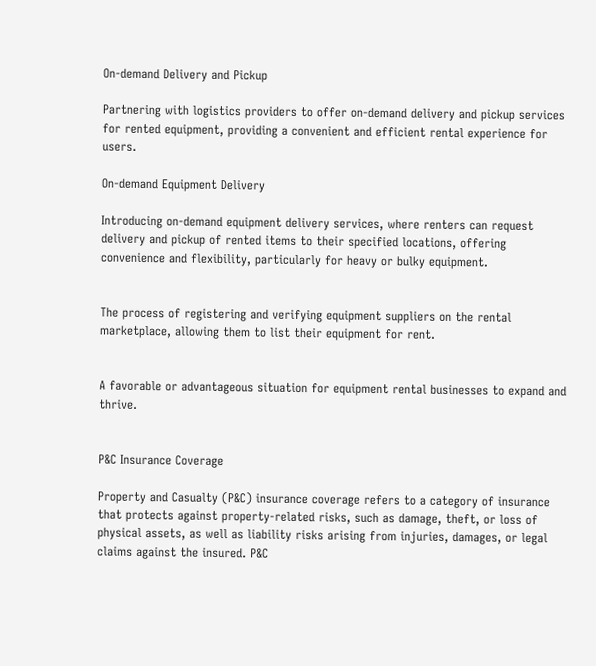On-demand Delivery and Pickup

Partnering with logistics providers to offer on-demand delivery and pickup services for rented equipment, providing a convenient and efficient rental experience for users.

On-demand Equipment Delivery

Introducing on-demand equipment delivery services, where renters can request delivery and pickup of rented items to their specified locations, offering convenience and flexibility, particularly for heavy or bulky equipment.


The process of registering and verifying equipment suppliers on the rental marketplace, allowing them to list their equipment for rent.


A favorable or advantageous situation for equipment rental businesses to expand and thrive.


P&C Insurance Coverage

Property and Casualty (P&C) insurance coverage refers to a category of insurance that protects against property-related risks, such as damage, theft, or loss of physical assets, as well as liability risks arising from injuries, damages, or legal claims against the insured. P&C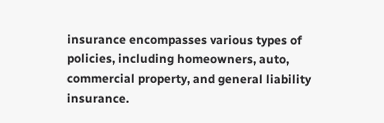insurance encompasses various types of policies, including homeowners, auto, commercial property, and general liability insurance.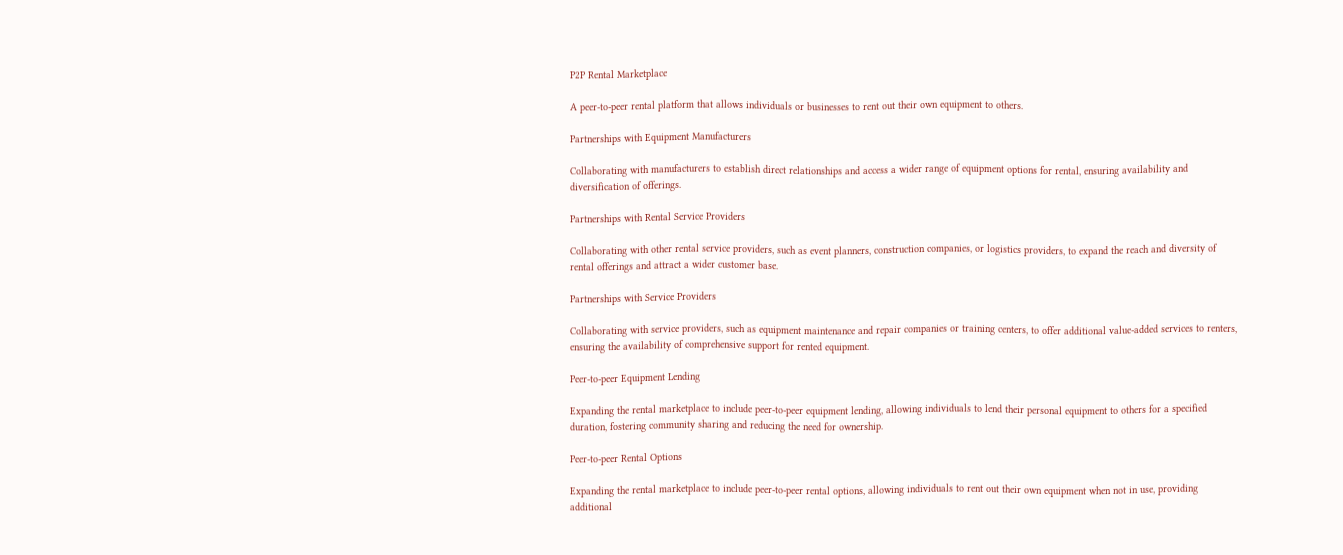P2P Rental Marketplace

A peer-to-peer rental platform that allows individuals or businesses to rent out their own equipment to others.

Partnerships with Equipment Manufacturers

Collaborating with manufacturers to establish direct relationships and access a wider range of equipment options for rental, ensuring availability and diversification of offerings.

Partnerships with Rental Service Providers

Collaborating with other rental service providers, such as event planners, construction companies, or logistics providers, to expand the reach and diversity of rental offerings and attract a wider customer base.

Partnerships with Service Providers

Collaborating with service providers, such as equipment maintenance and repair companies or training centers, to offer additional value-added services to renters, ensuring the availability of comprehensive support for rented equipment.

Peer-to-peer Equipment Lending

Expanding the rental marketplace to include peer-to-peer equipment lending, allowing individuals to lend their personal equipment to others for a specified duration, fostering community sharing and reducing the need for ownership.

Peer-to-peer Rental Options

Expanding the rental marketplace to include peer-to-peer rental options, allowing individuals to rent out their own equipment when not in use, providing additional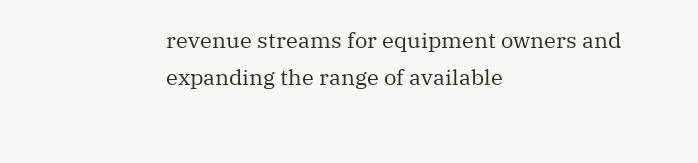revenue streams for equipment owners and expanding the range of available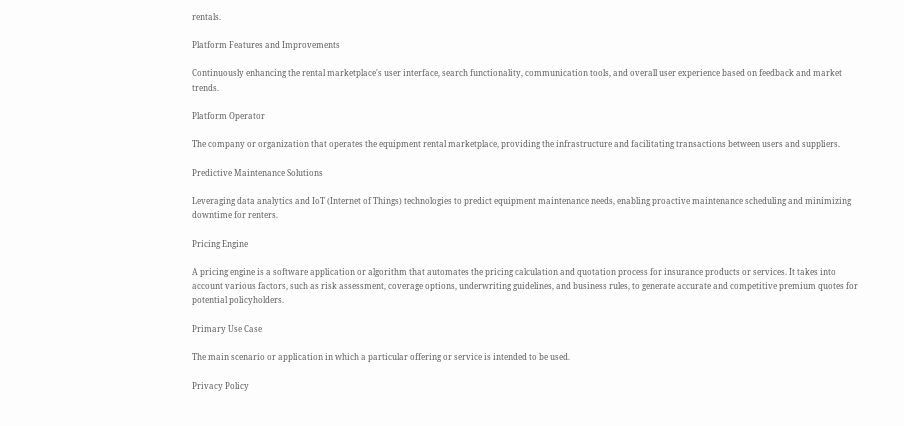rentals.

Platform Features and Improvements

Continuously enhancing the rental marketplace's user interface, search functionality, communication tools, and overall user experience based on feedback and market trends.

Platform Operator

The company or organization that operates the equipment rental marketplace, providing the infrastructure and facilitating transactions between users and suppliers.

Predictive Maintenance Solutions

Leveraging data analytics and IoT (Internet of Things) technologies to predict equipment maintenance needs, enabling proactive maintenance scheduling and minimizing downtime for renters.

Pricing Engine

A pricing engine is a software application or algorithm that automates the pricing calculation and quotation process for insurance products or services. It takes into account various factors, such as risk assessment, coverage options, underwriting guidelines, and business rules, to generate accurate and competitive premium quotes for potential policyholders.

Primary Use Case

The main scenario or application in which a particular offering or service is intended to be used.

Privacy Policy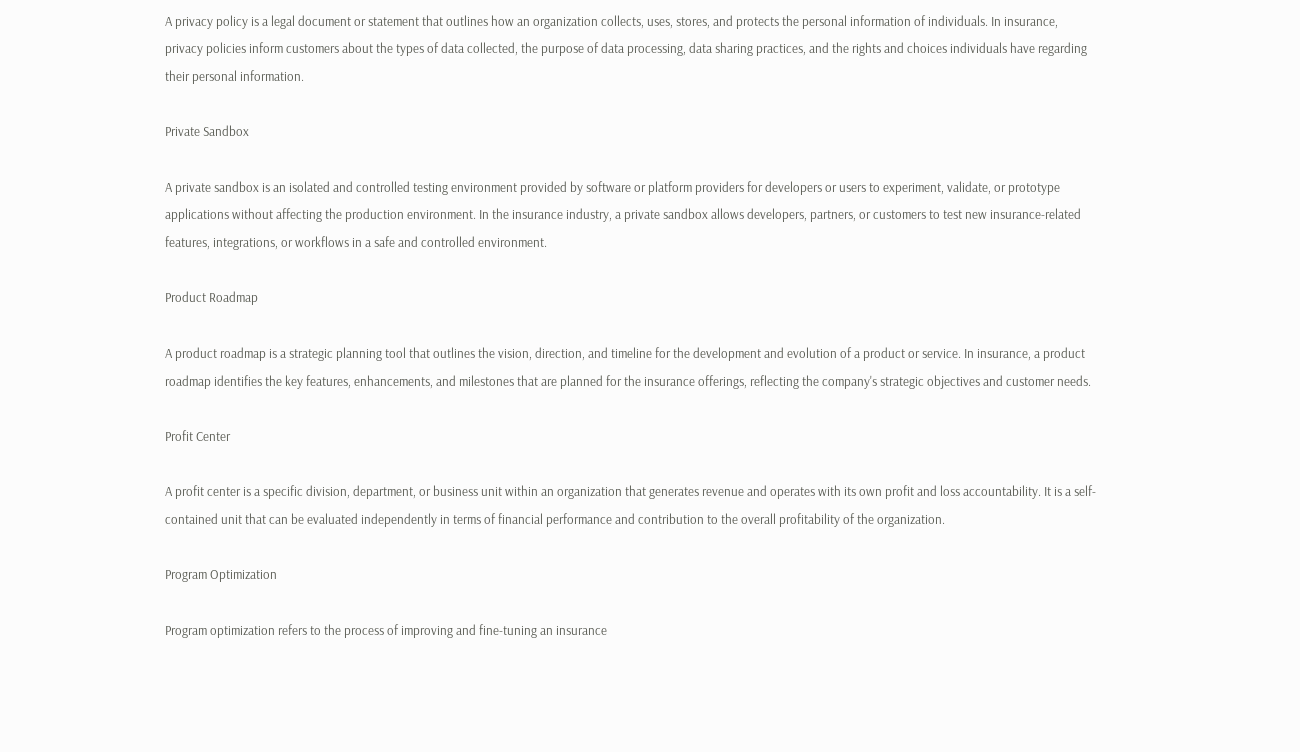A privacy policy is a legal document or statement that outlines how an organization collects, uses, stores, and protects the personal information of individuals. In insurance, privacy policies inform customers about the types of data collected, the purpose of data processing, data sharing practices, and the rights and choices individuals have regarding their personal information.

Private Sandbox

A private sandbox is an isolated and controlled testing environment provided by software or platform providers for developers or users to experiment, validate, or prototype applications without affecting the production environment. In the insurance industry, a private sandbox allows developers, partners, or customers to test new insurance-related features, integrations, or workflows in a safe and controlled environment.

Product Roadmap

A product roadmap is a strategic planning tool that outlines the vision, direction, and timeline for the development and evolution of a product or service. In insurance, a product roadmap identifies the key features, enhancements, and milestones that are planned for the insurance offerings, reflecting the company's strategic objectives and customer needs.

Profit Center

A profit center is a specific division, department, or business unit within an organization that generates revenue and operates with its own profit and loss accountability. It is a self-contained unit that can be evaluated independently in terms of financial performance and contribution to the overall profitability of the organization.

Program Optimization

Program optimization refers to the process of improving and fine-tuning an insurance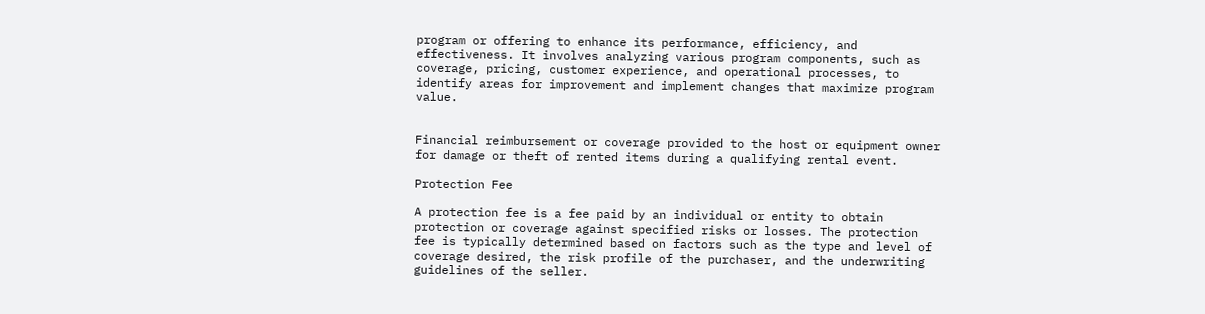program or offering to enhance its performance, efficiency, and effectiveness. It involves analyzing various program components, such as coverage, pricing, customer experience, and operational processes, to identify areas for improvement and implement changes that maximize program value.


Financial reimbursement or coverage provided to the host or equipment owner for damage or theft of rented items during a qualifying rental event.

Protection Fee

A protection fee is a fee paid by an individual or entity to obtain protection or coverage against specified risks or losses. The protection fee is typically determined based on factors such as the type and level of coverage desired, the risk profile of the purchaser, and the underwriting guidelines of the seller.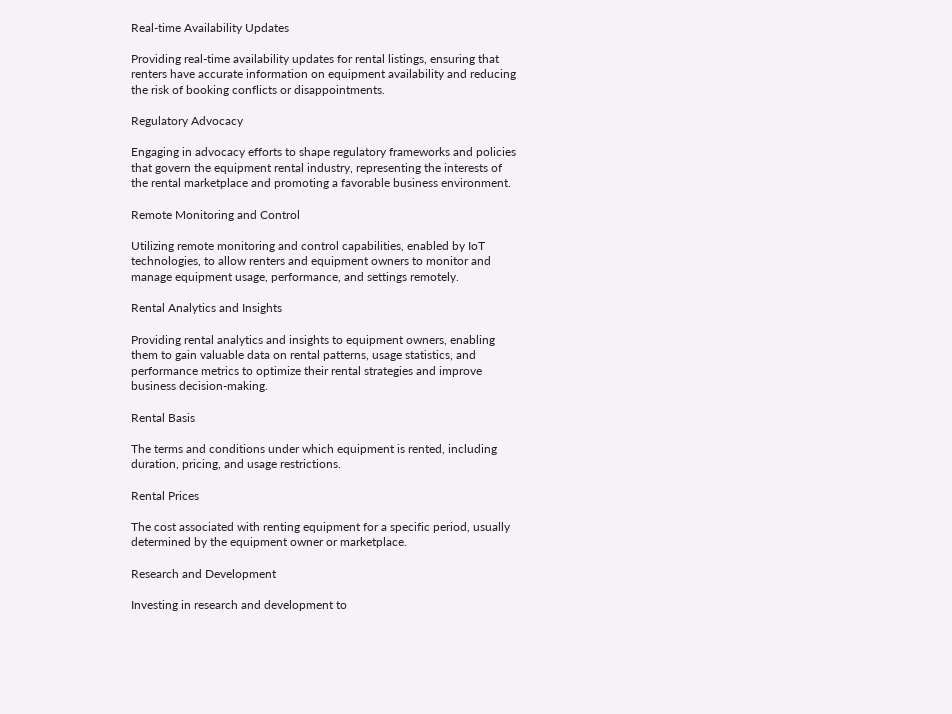Real-time Availability Updates

Providing real-time availability updates for rental listings, ensuring that renters have accurate information on equipment availability and reducing the risk of booking conflicts or disappointments.

Regulatory Advocacy

Engaging in advocacy efforts to shape regulatory frameworks and policies that govern the equipment rental industry, representing the interests of the rental marketplace and promoting a favorable business environment.

Remote Monitoring and Control

Utilizing remote monitoring and control capabilities, enabled by IoT technologies, to allow renters and equipment owners to monitor and manage equipment usage, performance, and settings remotely.

Rental Analytics and Insights

Providing rental analytics and insights to equipment owners, enabling them to gain valuable data on rental patterns, usage statistics, and performance metrics to optimize their rental strategies and improve business decision-making.

Rental Basis

The terms and conditions under which equipment is rented, including duration, pricing, and usage restrictions.

Rental Prices

The cost associated with renting equipment for a specific period, usually determined by the equipment owner or marketplace.

Research and Development

Investing in research and development to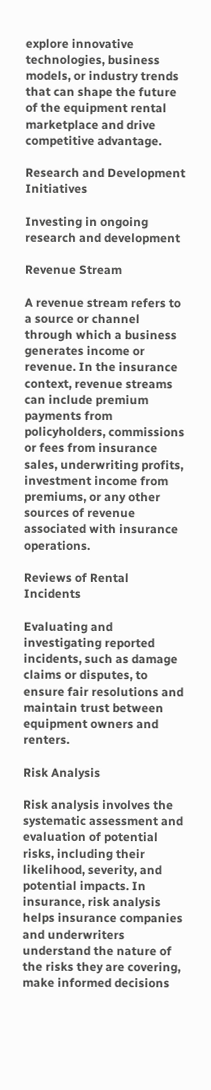explore innovative technologies, business models, or industry trends that can shape the future of the equipment rental marketplace and drive competitive advantage.

Research and Development Initiatives

Investing in ongoing research and development

Revenue Stream

A revenue stream refers to a source or channel through which a business generates income or revenue. In the insurance context, revenue streams can include premium payments from policyholders, commissions or fees from insurance sales, underwriting profits, investment income from premiums, or any other sources of revenue associated with insurance operations.

Reviews of Rental Incidents

Evaluating and investigating reported incidents, such as damage claims or disputes, to ensure fair resolutions and maintain trust between equipment owners and renters.

Risk Analysis

Risk analysis involves the systematic assessment and evaluation of potential risks, including their likelihood, severity, and potential impacts. In insurance, risk analysis helps insurance companies and underwriters understand the nature of the risks they are covering, make informed decisions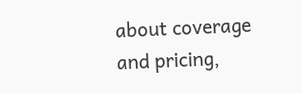about coverage and pricing,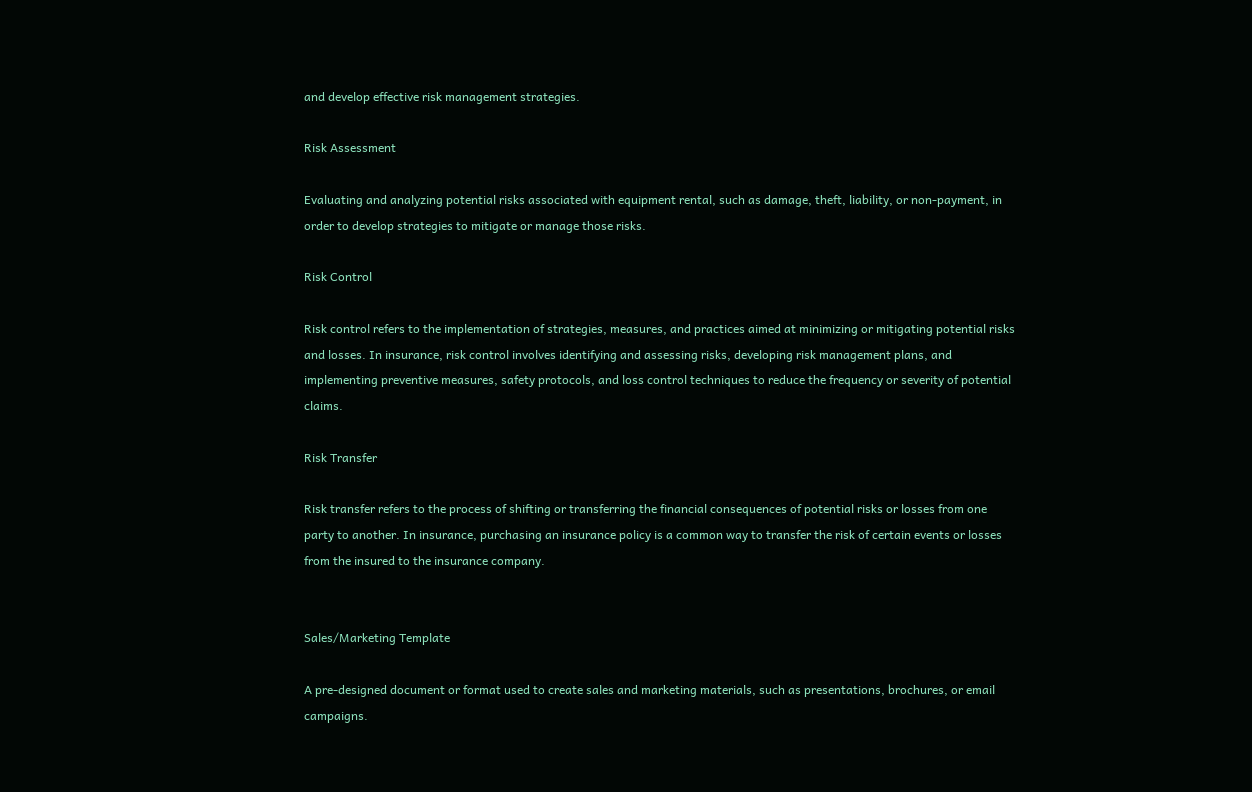and develop effective risk management strategies.

Risk Assessment

Evaluating and analyzing potential risks associated with equipment rental, such as damage, theft, liability, or non-payment, in order to develop strategies to mitigate or manage those risks.

Risk Control

Risk control refers to the implementation of strategies, measures, and practices aimed at minimizing or mitigating potential risks and losses. In insurance, risk control involves identifying and assessing risks, developing risk management plans, and implementing preventive measures, safety protocols, and loss control techniques to reduce the frequency or severity of potential claims.

Risk Transfer

Risk transfer refers to the process of shifting or transferring the financial consequences of potential risks or losses from one party to another. In insurance, purchasing an insurance policy is a common way to transfer the risk of certain events or losses from the insured to the insurance company.


Sales/Marketing Template

A pre-designed document or format used to create sales and marketing materials, such as presentations, brochures, or email campaigns.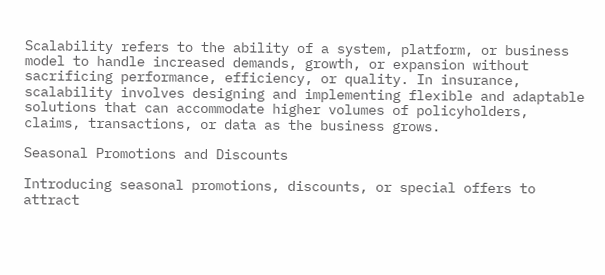Scalability refers to the ability of a system, platform, or business model to handle increased demands, growth, or expansion without sacrificing performance, efficiency, or quality. In insurance, scalability involves designing and implementing flexible and adaptable solutions that can accommodate higher volumes of policyholders, claims, transactions, or data as the business grows.

Seasonal Promotions and Discounts

Introducing seasonal promotions, discounts, or special offers to attract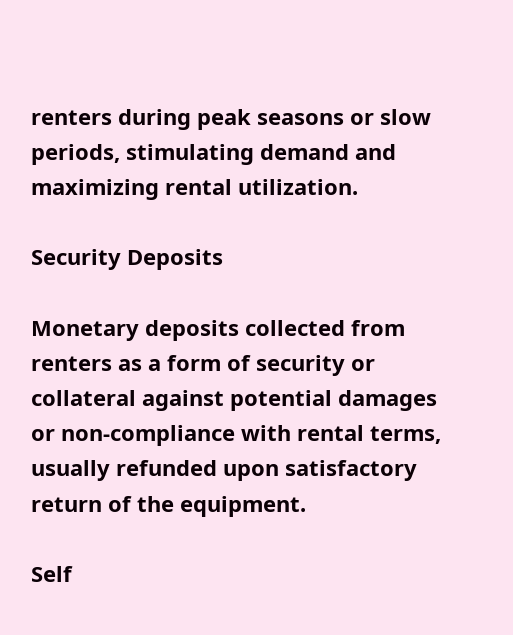renters during peak seasons or slow periods, stimulating demand and maximizing rental utilization.

Security Deposits

Monetary deposits collected from renters as a form of security or collateral against potential damages or non-compliance with rental terms, usually refunded upon satisfactory return of the equipment.

Self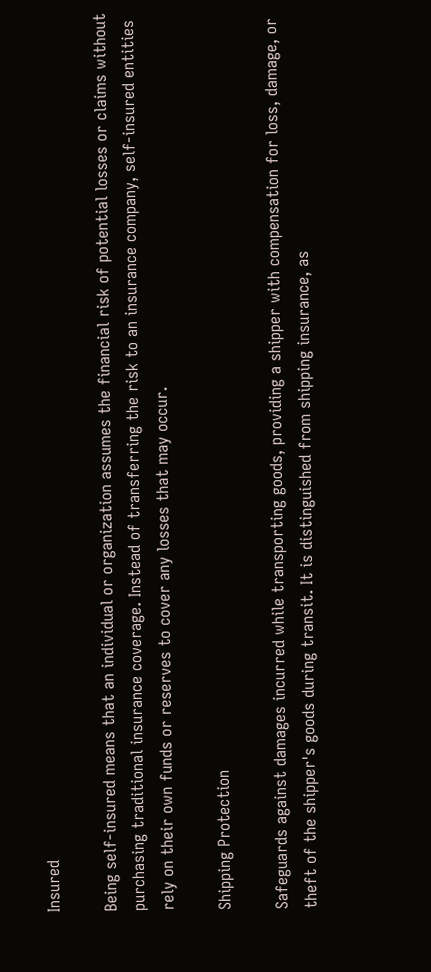Insured

Being self-insured means that an individual or organization assumes the financial risk of potential losses or claims without purchasing traditional insurance coverage. Instead of transferring the risk to an insurance company, self-insured entities rely on their own funds or reserves to cover any losses that may occur.

Shipping Protection

Safeguards against damages incurred while transporting goods, providing a shipper with compensation for loss, damage, or theft of the shipper's goods during transit. It is distinguished from shipping insurance, as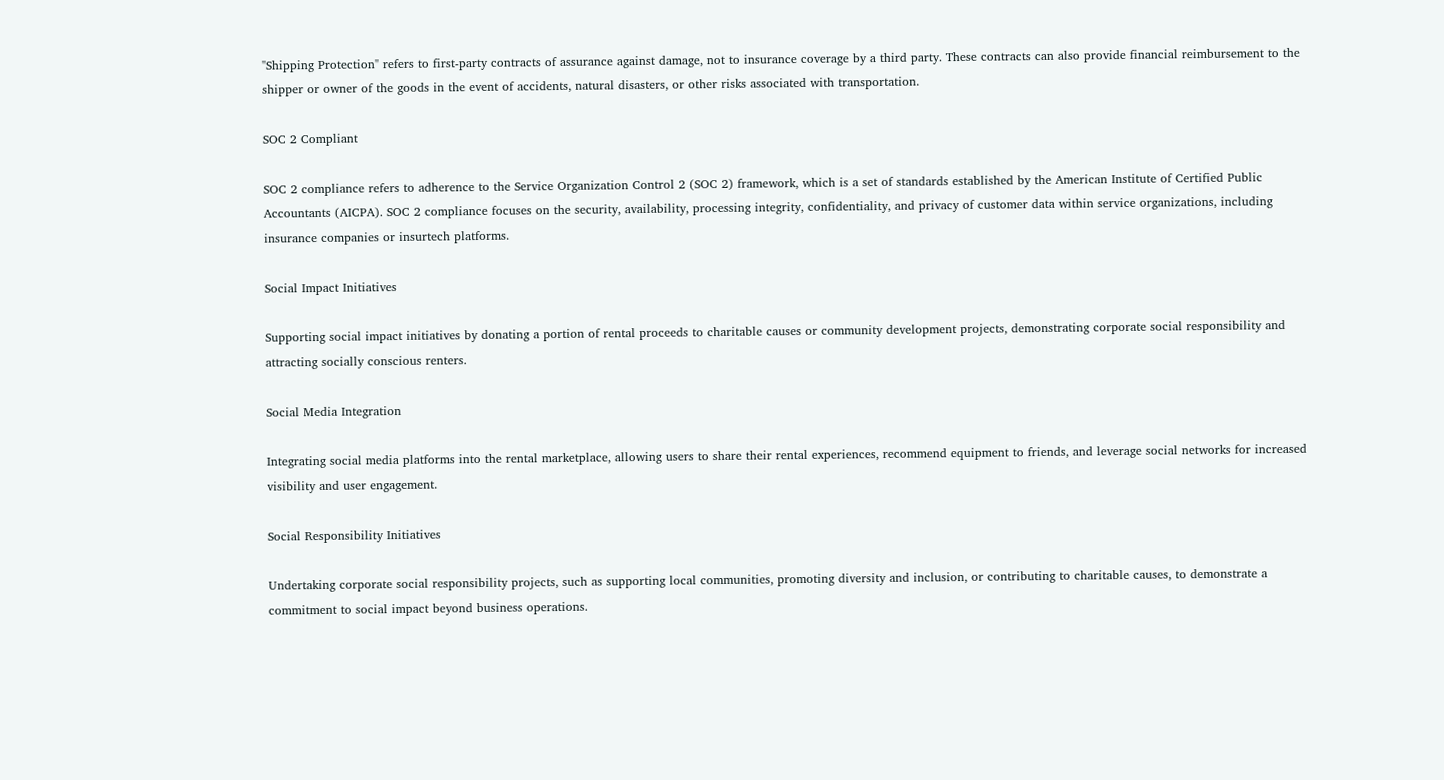"Shipping Protection" refers to first-party contracts of assurance against damage, not to insurance coverage by a third party. These contracts can also provide financial reimbursement to the shipper or owner of the goods in the event of accidents, natural disasters, or other risks associated with transportation.

SOC 2 Compliant

SOC 2 compliance refers to adherence to the Service Organization Control 2 (SOC 2) framework, which is a set of standards established by the American Institute of Certified Public Accountants (AICPA). SOC 2 compliance focuses on the security, availability, processing integrity, confidentiality, and privacy of customer data within service organizations, including insurance companies or insurtech platforms.

Social Impact Initiatives

Supporting social impact initiatives by donating a portion of rental proceeds to charitable causes or community development projects, demonstrating corporate social responsibility and attracting socially conscious renters.

Social Media Integration

Integrating social media platforms into the rental marketplace, allowing users to share their rental experiences, recommend equipment to friends, and leverage social networks for increased visibility and user engagement.

Social Responsibility Initiatives

Undertaking corporate social responsibility projects, such as supporting local communities, promoting diversity and inclusion, or contributing to charitable causes, to demonstrate a commitment to social impact beyond business operations.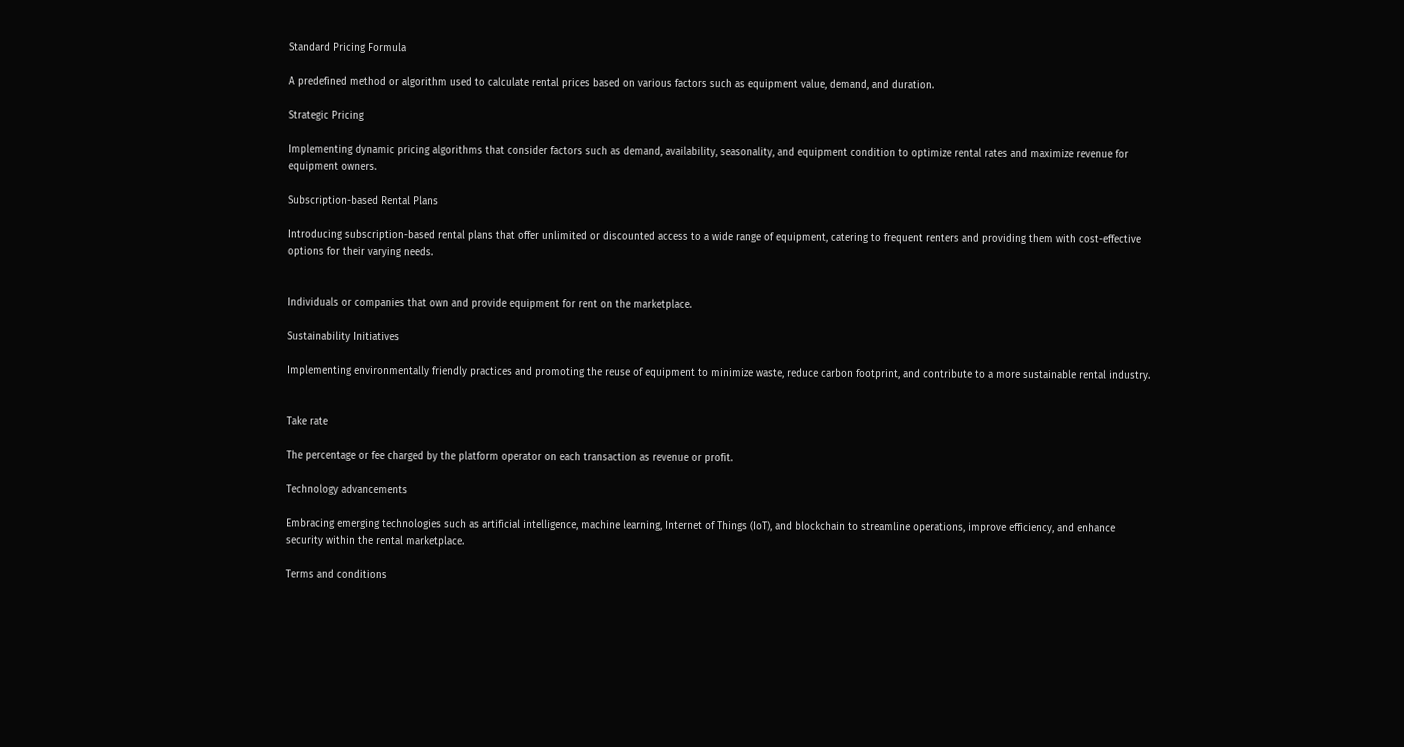Standard Pricing Formula

A predefined method or algorithm used to calculate rental prices based on various factors such as equipment value, demand, and duration.

Strategic Pricing

Implementing dynamic pricing algorithms that consider factors such as demand, availability, seasonality, and equipment condition to optimize rental rates and maximize revenue for equipment owners.

Subscription-based Rental Plans

Introducing subscription-based rental plans that offer unlimited or discounted access to a wide range of equipment, catering to frequent renters and providing them with cost-effective options for their varying needs.


Individuals or companies that own and provide equipment for rent on the marketplace.

Sustainability Initiatives

Implementing environmentally friendly practices and promoting the reuse of equipment to minimize waste, reduce carbon footprint, and contribute to a more sustainable rental industry.


Take rate

The percentage or fee charged by the platform operator on each transaction as revenue or profit.

Technology advancements

Embracing emerging technologies such as artificial intelligence, machine learning, Internet of Things (IoT), and blockchain to streamline operations, improve efficiency, and enhance security within the rental marketplace.

Terms and conditions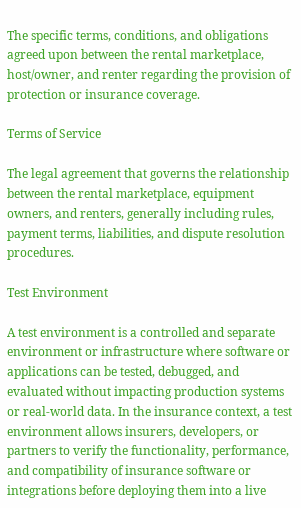The specific terms, conditions, and obligations agreed upon between the rental marketplace, host/owner, and renter regarding the provision of protection or insurance coverage.

Terms of Service

The legal agreement that governs the relationship between the rental marketplace, equipment owners, and renters, generally including rules, payment terms, liabilities, and dispute resolution procedures.

Test Environment

A test environment is a controlled and separate environment or infrastructure where software or applications can be tested, debugged, and evaluated without impacting production systems or real-world data. In the insurance context, a test environment allows insurers, developers, or partners to verify the functionality, performance, and compatibility of insurance software or integrations before deploying them into a live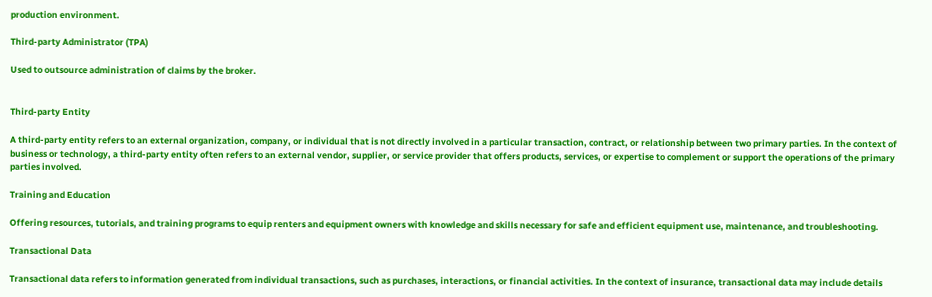production environment.

Third-party Administrator (TPA)

Used to outsource administration of claims by the broker.


Third-party Entity

A third-party entity refers to an external organization, company, or individual that is not directly involved in a particular transaction, contract, or relationship between two primary parties. In the context of business or technology, a third-party entity often refers to an external vendor, supplier, or service provider that offers products, services, or expertise to complement or support the operations of the primary parties involved.

Training and Education

Offering resources, tutorials, and training programs to equip renters and equipment owners with knowledge and skills necessary for safe and efficient equipment use, maintenance, and troubleshooting.

Transactional Data

Transactional data refers to information generated from individual transactions, such as purchases, interactions, or financial activities. In the context of insurance, transactional data may include details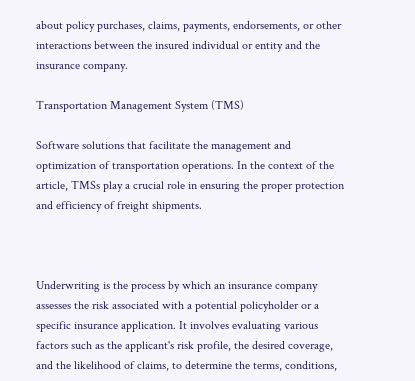about policy purchases, claims, payments, endorsements, or other interactions between the insured individual or entity and the insurance company.

Transportation Management System (TMS)

Software solutions that facilitate the management and optimization of transportation operations. In the context of the article, TMSs play a crucial role in ensuring the proper protection and efficiency of freight shipments.



Underwriting is the process by which an insurance company assesses the risk associated with a potential policyholder or a specific insurance application. It involves evaluating various factors such as the applicant's risk profile, the desired coverage, and the likelihood of claims, to determine the terms, conditions,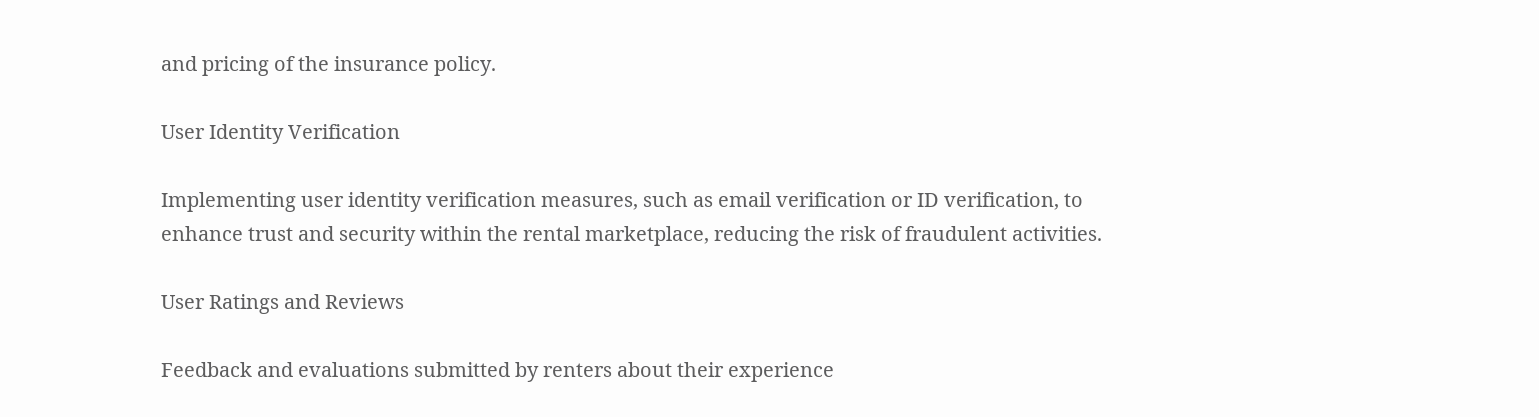and pricing of the insurance policy.

User Identity Verification

Implementing user identity verification measures, such as email verification or ID verification, to enhance trust and security within the rental marketplace, reducing the risk of fraudulent activities.

User Ratings and Reviews

Feedback and evaluations submitted by renters about their experience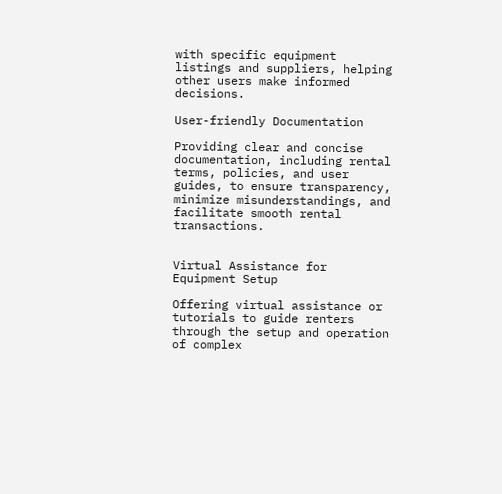with specific equipment listings and suppliers, helping other users make informed decisions.

User-friendly Documentation

Providing clear and concise documentation, including rental terms, policies, and user guides, to ensure transparency, minimize misunderstandings, and facilitate smooth rental transactions.


Virtual Assistance for Equipment Setup

Offering virtual assistance or tutorials to guide renters through the setup and operation of complex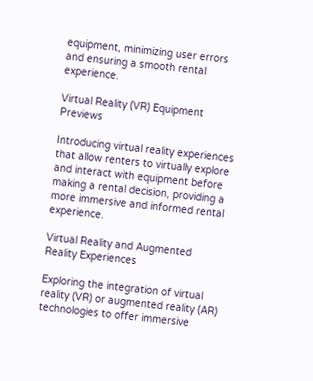equipment, minimizing user errors and ensuring a smooth rental experience.

Virtual Reality (VR) Equipment Previews

Introducing virtual reality experiences that allow renters to virtually explore and interact with equipment before making a rental decision, providing a more immersive and informed rental experience.

Virtual Reality and Augmented Reality Experiences

Exploring the integration of virtual reality (VR) or augmented reality (AR) technologies to offer immersive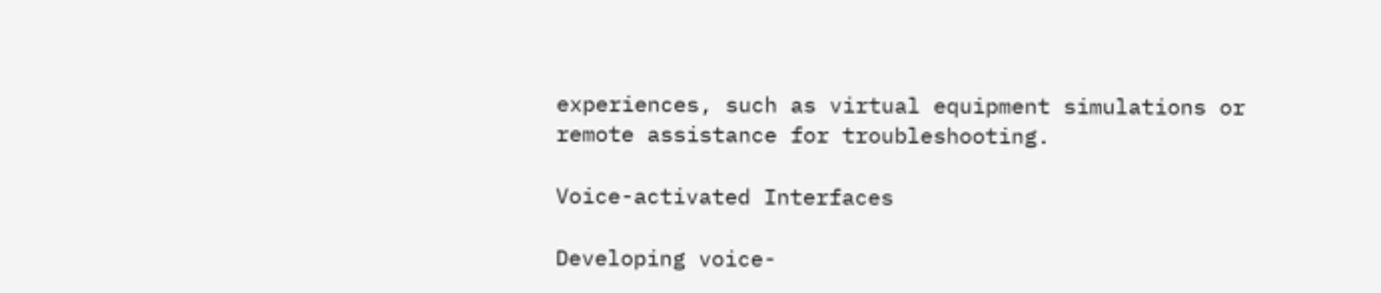experiences, such as virtual equipment simulations or remote assistance for troubleshooting.

Voice-activated Interfaces

Developing voice-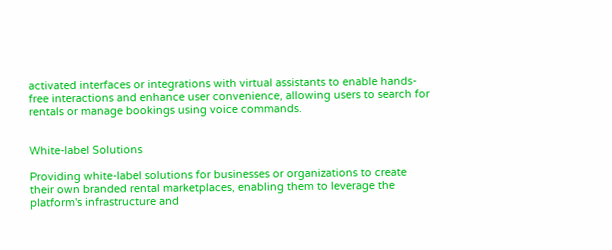activated interfaces or integrations with virtual assistants to enable hands-free interactions and enhance user convenience, allowing users to search for rentals or manage bookings using voice commands.


White-label Solutions

Providing white-label solutions for businesses or organizations to create their own branded rental marketplaces, enabling them to leverage the platform's infrastructure and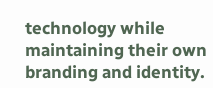technology while maintaining their own branding and identity.